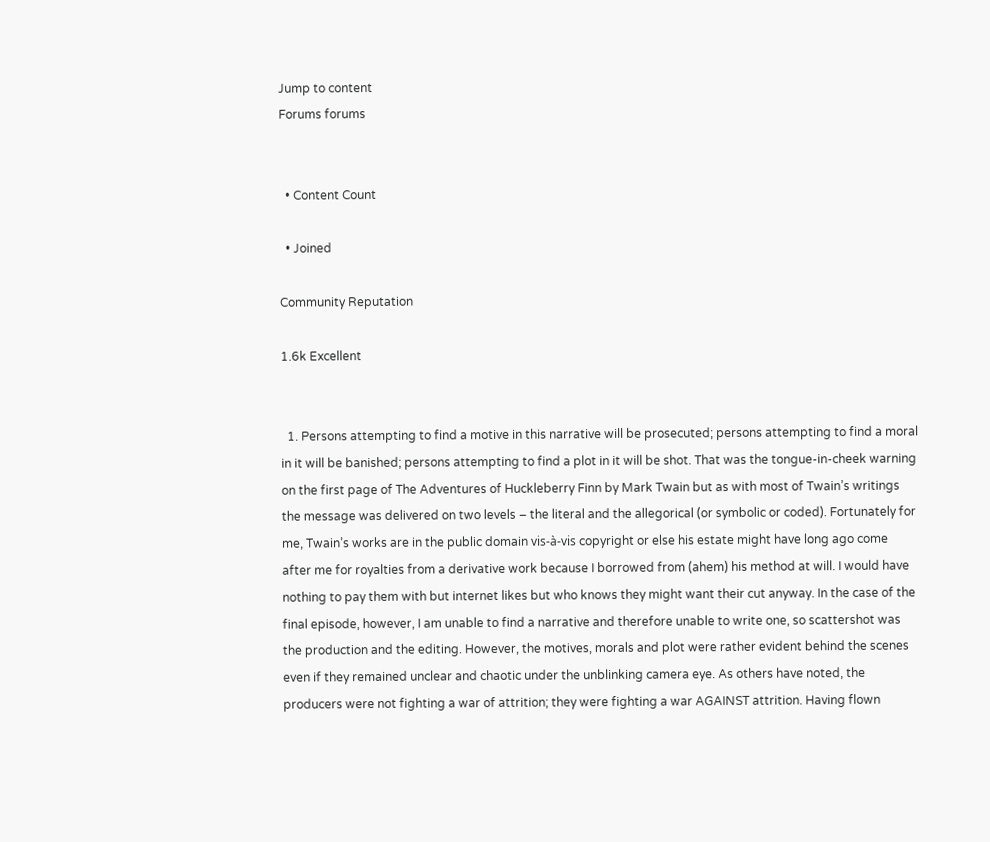Jump to content
Forums forums


  • Content Count

  • Joined

Community Reputation

1.6k Excellent


  1. Persons attempting to find a motive in this narrative will be prosecuted; persons attempting to find a moral in it will be banished; persons attempting to find a plot in it will be shot. That was the tongue-in-cheek warning on the first page of The Adventures of Huckleberry Finn by Mark Twain but as with most of Twain’s writings the message was delivered on two levels – the literal and the allegorical (or symbolic or coded). Fortunately for me, Twain’s works are in the public domain vis-à-vis copyright or else his estate might have long ago come after me for royalties from a derivative work because I borrowed from (ahem) his method at will. I would have nothing to pay them with but internet likes but who knows they might want their cut anyway. In the case of the final episode, however, I am unable to find a narrative and therefore unable to write one, so scattershot was the production and the editing. However, the motives, morals and plot were rather evident behind the scenes even if they remained unclear and chaotic under the unblinking camera eye. As others have noted, the producers were not fighting a war of attrition; they were fighting a war AGAINST attrition. Having flown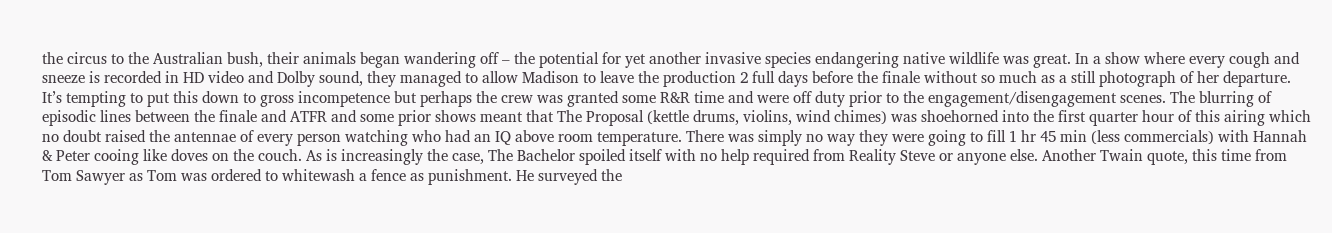the circus to the Australian bush, their animals began wandering off – the potential for yet another invasive species endangering native wildlife was great. In a show where every cough and sneeze is recorded in HD video and Dolby sound, they managed to allow Madison to leave the production 2 full days before the finale without so much as a still photograph of her departure. It’s tempting to put this down to gross incompetence but perhaps the crew was granted some R&R time and were off duty prior to the engagement/disengagement scenes. The blurring of episodic lines between the finale and ATFR and some prior shows meant that The Proposal (kettle drums, violins, wind chimes) was shoehorned into the first quarter hour of this airing which no doubt raised the antennae of every person watching who had an IQ above room temperature. There was simply no way they were going to fill 1 hr 45 min (less commercials) with Hannah & Peter cooing like doves on the couch. As is increasingly the case, The Bachelor spoiled itself with no help required from Reality Steve or anyone else. Another Twain quote, this time from Tom Sawyer as Tom was ordered to whitewash a fence as punishment. He surveyed the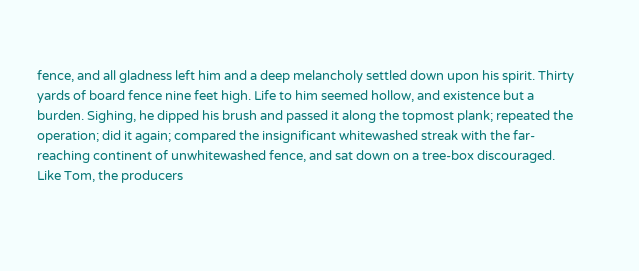fence, and all gladness left him and a deep melancholy settled down upon his spirit. Thirty yards of board fence nine feet high. Life to him seemed hollow, and existence but a burden. Sighing, he dipped his brush and passed it along the topmost plank; repeated the operation; did it again; compared the insignificant whitewashed streak with the far-reaching continent of unwhitewashed fence, and sat down on a tree-box discouraged. Like Tom, the producers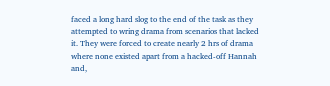faced a long hard slog to the end of the task as they attempted to wring drama from scenarios that lacked it. They were forced to create nearly 2 hrs of drama where none existed apart from a hacked-off Hannah and,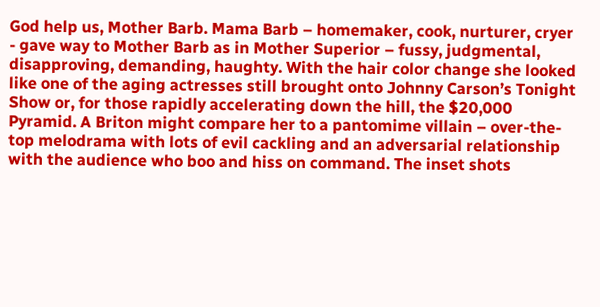God help us, Mother Barb. Mama Barb – homemaker, cook, nurturer, cryer - gave way to Mother Barb as in Mother Superior – fussy, judgmental, disapproving, demanding, haughty. With the hair color change she looked like one of the aging actresses still brought onto Johnny Carson’s Tonight Show or, for those rapidly accelerating down the hill, the $20,000 Pyramid. A Briton might compare her to a pantomime villain – over-the-top melodrama with lots of evil cackling and an adversarial relationship with the audience who boo and hiss on command. The inset shots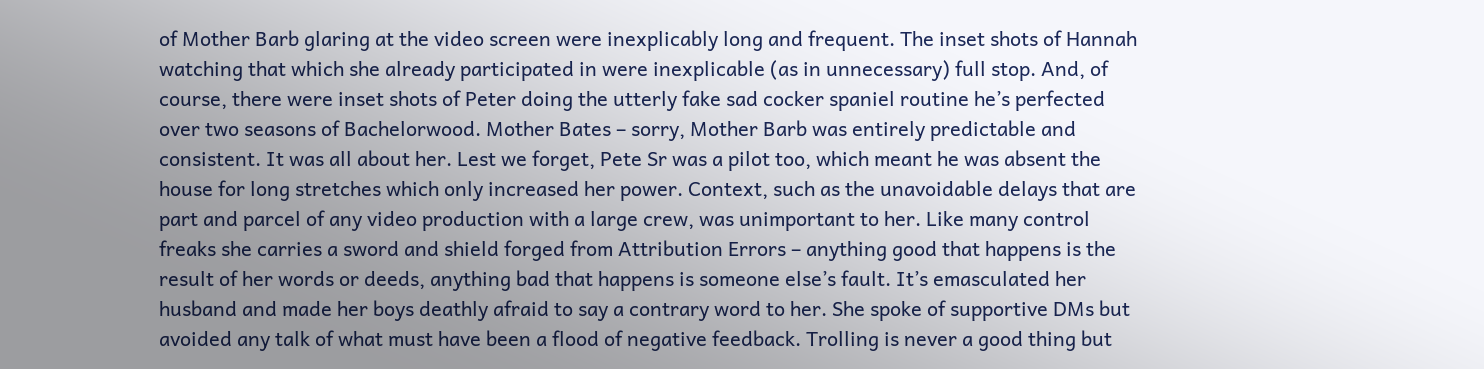of Mother Barb glaring at the video screen were inexplicably long and frequent. The inset shots of Hannah watching that which she already participated in were inexplicable (as in unnecessary) full stop. And, of course, there were inset shots of Peter doing the utterly fake sad cocker spaniel routine he’s perfected over two seasons of Bachelorwood. Mother Bates – sorry, Mother Barb was entirely predictable and consistent. It was all about her. Lest we forget, Pete Sr was a pilot too, which meant he was absent the house for long stretches which only increased her power. Context, such as the unavoidable delays that are part and parcel of any video production with a large crew, was unimportant to her. Like many control freaks she carries a sword and shield forged from Attribution Errors – anything good that happens is the result of her words or deeds, anything bad that happens is someone else’s fault. It’s emasculated her husband and made her boys deathly afraid to say a contrary word to her. She spoke of supportive DMs but avoided any talk of what must have been a flood of negative feedback. Trolling is never a good thing but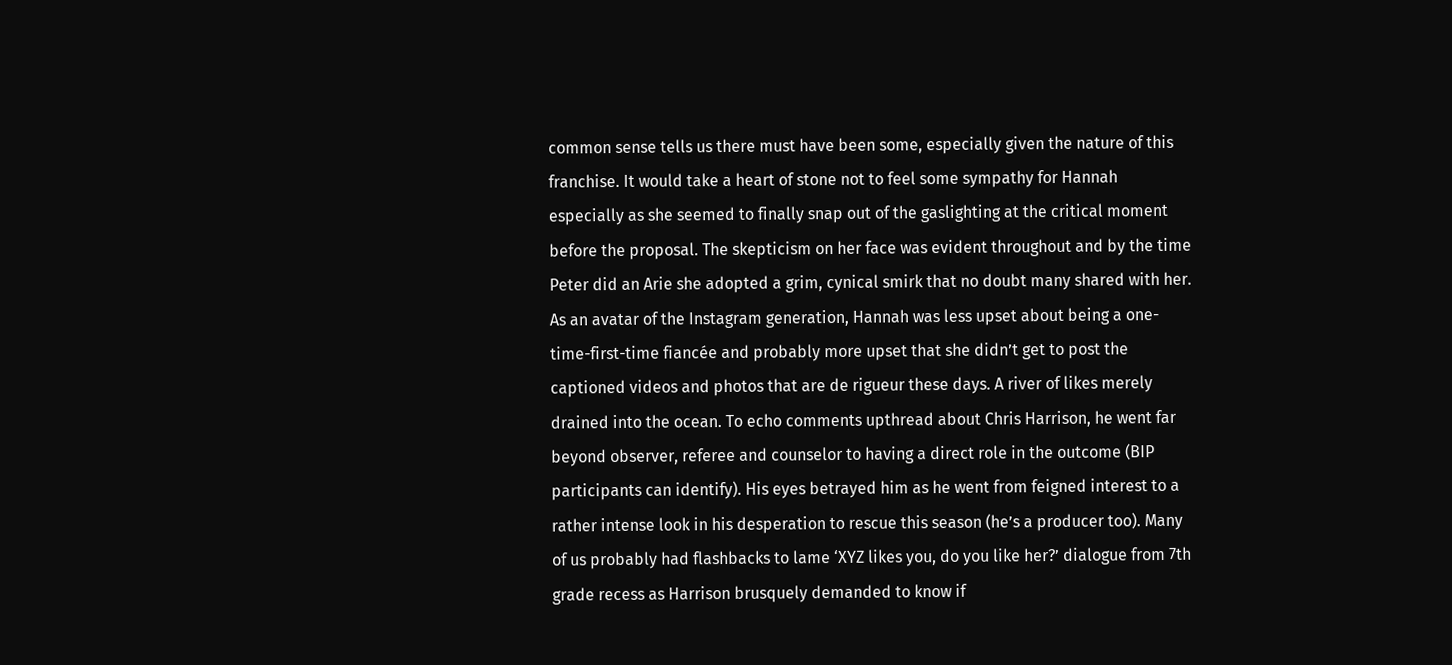common sense tells us there must have been some, especially given the nature of this franchise. It would take a heart of stone not to feel some sympathy for Hannah especially as she seemed to finally snap out of the gaslighting at the critical moment before the proposal. The skepticism on her face was evident throughout and by the time Peter did an Arie she adopted a grim, cynical smirk that no doubt many shared with her. As an avatar of the Instagram generation, Hannah was less upset about being a one-time-first-time fiancée and probably more upset that she didn’t get to post the captioned videos and photos that are de rigueur these days. A river of likes merely drained into the ocean. To echo comments upthread about Chris Harrison, he went far beyond observer, referee and counselor to having a direct role in the outcome (BIP participants can identify). His eyes betrayed him as he went from feigned interest to a rather intense look in his desperation to rescue this season (he’s a producer too). Many of us probably had flashbacks to lame ‘XYZ likes you, do you like her?’ dialogue from 7th grade recess as Harrison brusquely demanded to know if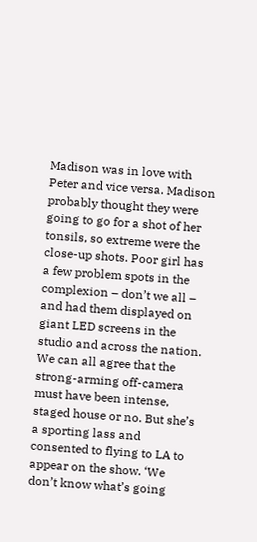Madison was in love with Peter and vice versa. Madison probably thought they were going to go for a shot of her tonsils, so extreme were the close-up shots. Poor girl has a few problem spots in the complexion – don’t we all – and had them displayed on giant LED screens in the studio and across the nation. We can all agree that the strong-arming off-camera must have been intense, staged house or no. But she’s a sporting lass and consented to flying to LA to appear on the show. ‘We don’t know what’s going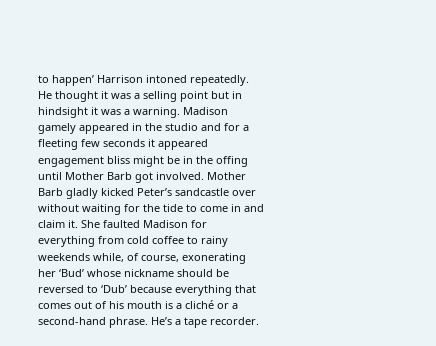to happen’ Harrison intoned repeatedly. He thought it was a selling point but in hindsight it was a warning. Madison gamely appeared in the studio and for a fleeting few seconds it appeared engagement bliss might be in the offing until Mother Barb got involved. Mother Barb gladly kicked Peter’s sandcastle over without waiting for the tide to come in and claim it. She faulted Madison for everything from cold coffee to rainy weekends while, of course, exonerating her ‘Bud’ whose nickname should be reversed to ‘Dub’ because everything that comes out of his mouth is a cliché or a second-hand phrase. He’s a tape recorder.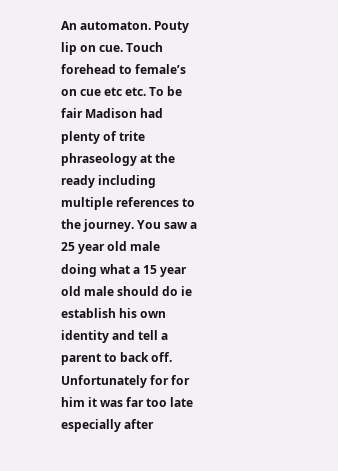An automaton. Pouty lip on cue. Touch forehead to female’s on cue etc etc. To be fair Madison had plenty of trite phraseology at the ready including multiple references to the journey. You saw a 25 year old male doing what a 15 year old male should do ie establish his own identity and tell a parent to back off. Unfortunately for for him it was far too late especially after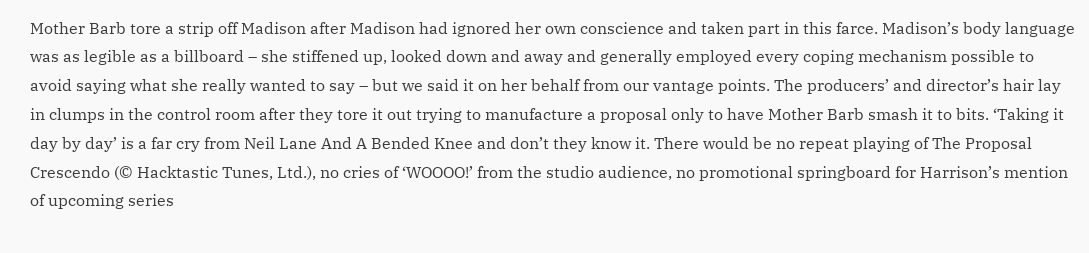Mother Barb tore a strip off Madison after Madison had ignored her own conscience and taken part in this farce. Madison’s body language was as legible as a billboard – she stiffened up, looked down and away and generally employed every coping mechanism possible to avoid saying what she really wanted to say – but we said it on her behalf from our vantage points. The producers’ and director’s hair lay in clumps in the control room after they tore it out trying to manufacture a proposal only to have Mother Barb smash it to bits. ‘Taking it day by day’ is a far cry from Neil Lane And A Bended Knee and don’t they know it. There would be no repeat playing of The Proposal Crescendo (© Hacktastic Tunes, Ltd.), no cries of ‘WOOOO!’ from the studio audience, no promotional springboard for Harrison’s mention of upcoming series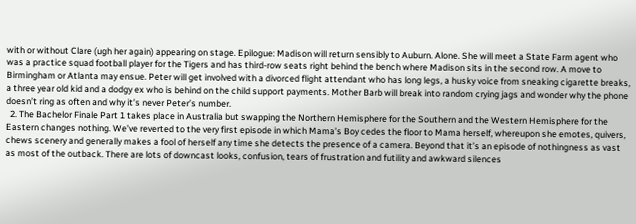with or without Clare (ugh her again) appearing on stage. Epilogue: Madison will return sensibly to Auburn. Alone. She will meet a State Farm agent who was a practice squad football player for the Tigers and has third-row seats right behind the bench where Madison sits in the second row. A move to Birmingham or Atlanta may ensue. Peter will get involved with a divorced flight attendant who has long legs, a husky voice from sneaking cigarette breaks, a three year old kid and a dodgy ex who is behind on the child support payments. Mother Barb will break into random crying jags and wonder why the phone doesn’t ring as often and why it’s never Peter’s number.
  2. The Bachelor Finale Part 1 takes place in Australia but swapping the Northern Hemisphere for the Southern and the Western Hemisphere for the Eastern changes nothing. We’ve reverted to the very first episode in which Mama’s Boy cedes the floor to Mama herself, whereupon she emotes, quivers, chews scenery and generally makes a fool of herself any time she detects the presence of a camera. Beyond that it’s an episode of nothingness as vast as most of the outback. There are lots of downcast looks, confusion, tears of frustration and futility and awkward silences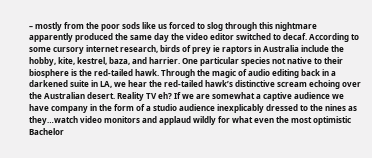– mostly from the poor sods like us forced to slog through this nightmare apparently produced the same day the video editor switched to decaf. According to some cursory internet research, birds of prey ie raptors in Australia include the hobby, kite, kestrel, baza, and harrier. One particular species not native to their biosphere is the red-tailed hawk. Through the magic of audio editing back in a darkened suite in LA, we hear the red-tailed hawk’s distinctive scream echoing over the Australian desert. Reality TV eh? If we are somewhat a captive audience we have company in the form of a studio audience inexplicably dressed to the nines as they…watch video monitors and applaud wildly for what even the most optimistic Bachelor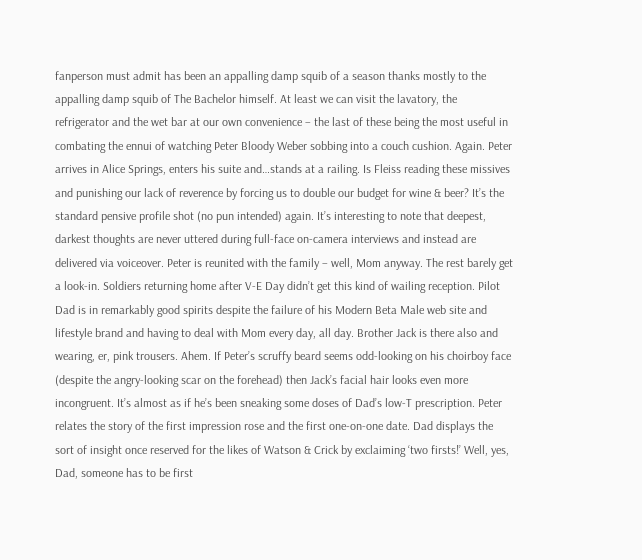fanperson must admit has been an appalling damp squib of a season thanks mostly to the appalling damp squib of The Bachelor himself. At least we can visit the lavatory, the refrigerator and the wet bar at our own convenience – the last of these being the most useful in combating the ennui of watching Peter Bloody Weber sobbing into a couch cushion. Again. Peter arrives in Alice Springs, enters his suite and…stands at a railing. Is Fleiss reading these missives and punishing our lack of reverence by forcing us to double our budget for wine & beer? It’s the standard pensive profile shot (no pun intended) again. It’s interesting to note that deepest, darkest thoughts are never uttered during full-face on-camera interviews and instead are delivered via voiceover. Peter is reunited with the family – well, Mom anyway. The rest barely get a look-in. Soldiers returning home after V-E Day didn’t get this kind of wailing reception. Pilot Dad is in remarkably good spirits despite the failure of his Modern Beta Male web site and lifestyle brand and having to deal with Mom every day, all day. Brother Jack is there also and wearing, er, pink trousers. Ahem. If Peter’s scruffy beard seems odd-looking on his choirboy face (despite the angry-looking scar on the forehead) then Jack’s facial hair looks even more incongruent. It’s almost as if he’s been sneaking some doses of Dad’s low-T prescription. Peter relates the story of the first impression rose and the first one-on-one date. Dad displays the sort of insight once reserved for the likes of Watson & Crick by exclaiming ‘two firsts!’ Well, yes, Dad, someone has to be first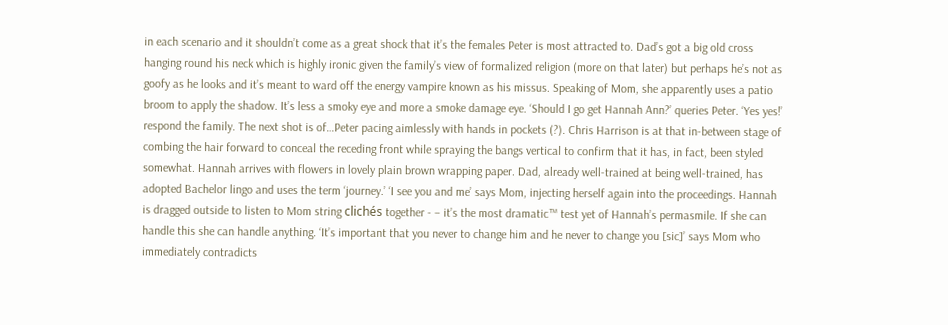in each scenario and it shouldn’t come as a great shock that it’s the females Peter is most attracted to. Dad’s got a big old cross hanging round his neck which is highly ironic given the family’s view of formalized religion (more on that later) but perhaps he’s not as goofy as he looks and it’s meant to ward off the energy vampire known as his missus. Speaking of Mom, she apparently uses a patio broom to apply the shadow. It’s less a smoky eye and more a smoke damage eye. ‘Should I go get Hannah Ann?’ queries Peter. ‘Yes yes!’ respond the family. The next shot is of…Peter pacing aimlessly with hands in pockets (?). Chris Harrison is at that in-between stage of combing the hair forward to conceal the receding front while spraying the bangs vertical to confirm that it has, in fact, been styled somewhat. Hannah arrives with flowers in lovely plain brown wrapping paper. Dad, already well-trained at being well-trained, has adopted Bachelor lingo and uses the term ‘journey.’ ‘I see you and me’ says Mom, injecting herself again into the proceedings. Hannah is dragged outside to listen to Mom string clichés together - – it’s the most dramatic™ test yet of Hannah’s permasmile. If she can handle this she can handle anything. ‘It’s important that you never to change him and he never to change you [sic]’ says Mom who immediately contradicts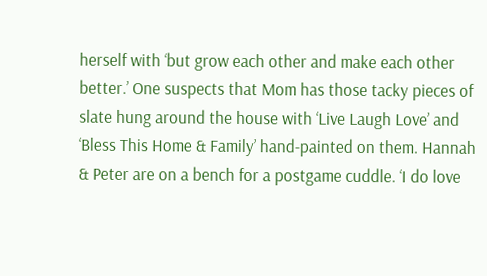herself with ‘but grow each other and make each other better.’ One suspects that Mom has those tacky pieces of slate hung around the house with ‘Live Laugh Love’ and ‘Bless This Home & Family’ hand-painted on them. Hannah & Peter are on a bench for a postgame cuddle. ‘I do love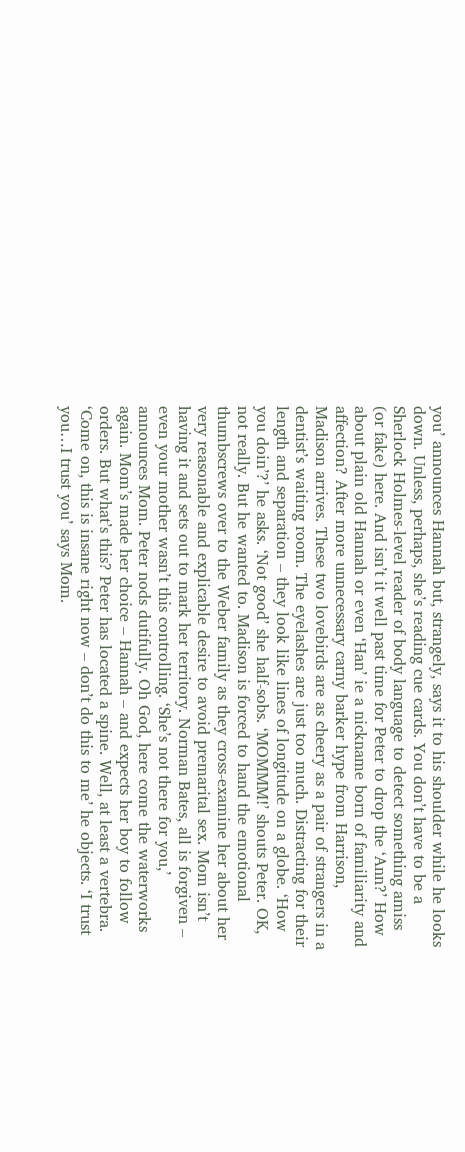you’ announces Hannah but, strangely, says it to his shoulder while he looks down. Unless, perhaps, she’s reading cue cards. You don’t have to be a Sherlock Holmes-level reader of body language to detect something amiss (or fake) here. And isn’t it well past time for Peter to drop the ‘Ann?’ How about plain old Hannah or even ‘Han’ ie a nickname born of familiarity and affection? After more unnecessary carny barker hype from Harrison, Madison arrives. These two lovebirds are as cheery as a pair of strangers in a dentist’s waiting room. The eyelashes are just too much. Distracting for their length and separation – they look like lines of longitude on a globe. ‘How you doin’?’ he asks. ‘Not good’ she half-sobs. ‘MOMMM!’ shouts Peter. OK, not really. But he wanted to. Madison is forced to hand the emotional thumbscrews over to the Weber family as they cross-examine her about her very reasonable and explicable desire to avoid premarital sex. Mom isn’t having it and sets out to mark her territory. Norman Bates, all is forgiven – even your mother wasn’t this controlling. ‘She’s not there for you,’ announces Mom. Peter nods dutifully. Oh God, here come the waterworks again. Mom’s made her choice – Hannah – and expects her boy to follow orders. But what’s this? Peter has located a spine. Well, at least a vertebra. ‘Come on, this is insane right now – don’t do this to me’ he objects. ‘I trust you…I trust you’ says Mom.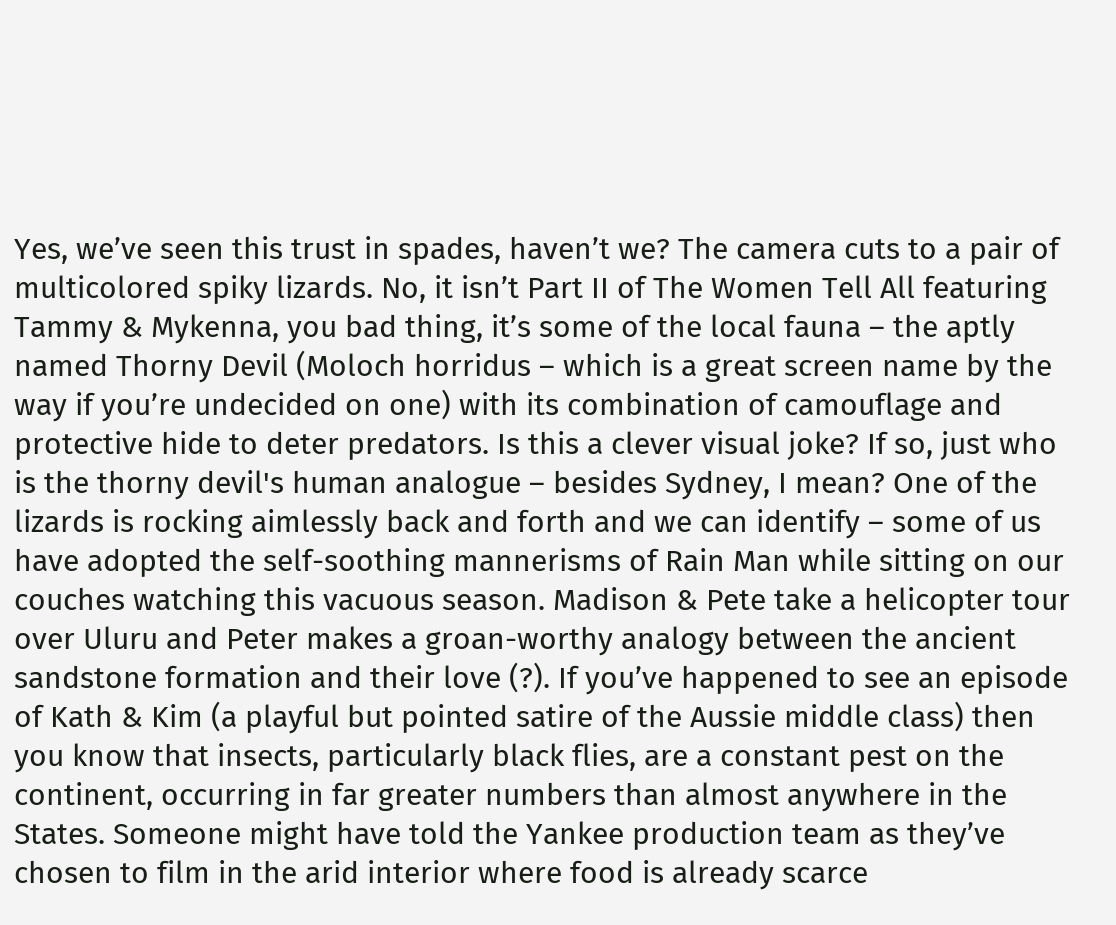Yes, we’ve seen this trust in spades, haven’t we? The camera cuts to a pair of multicolored spiky lizards. No, it isn’t Part II of The Women Tell All featuring Tammy & Mykenna, you bad thing, it’s some of the local fauna – the aptly named Thorny Devil (Moloch horridus – which is a great screen name by the way if you’re undecided on one) with its combination of camouflage and protective hide to deter predators. Is this a clever visual joke? If so, just who is the thorny devil's human analogue – besides Sydney, I mean? One of the lizards is rocking aimlessly back and forth and we can identify – some of us have adopted the self-soothing mannerisms of Rain Man while sitting on our couches watching this vacuous season. Madison & Pete take a helicopter tour over Uluru and Peter makes a groan-worthy analogy between the ancient sandstone formation and their love (?). If you’ve happened to see an episode of Kath & Kim (a playful but pointed satire of the Aussie middle class) then you know that insects, particularly black flies, are a constant pest on the continent, occurring in far greater numbers than almost anywhere in the States. Someone might have told the Yankee production team as they’ve chosen to film in the arid interior where food is already scarce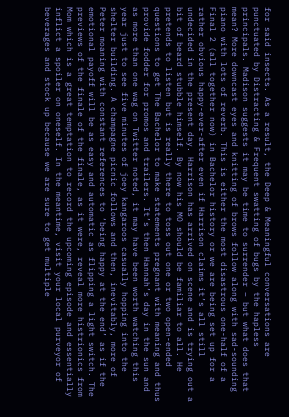for said insects. As a result, the Deep & Meaningful conversations are punctuated by Distracting & Frequent swatting of bugs by the hapless principals. Madison suggests it may be time to surrender – but what does that mean? More downcast eyes and knitting of brows follow along with sad-sounding piano with lots of reverb. This is either the most disastrous one-half of a Final 2 (all together now) in Bachelor history or we are being set up for a rather obvious happy-ever-after even if Harrison claims it’s all still undecided in the present day. Harrison has arrived on scene and is trying out a bit of beard stubble himself. By now his MO should be familiar to all. He pretends to listen but is really there to toss out one or two open-ended questions to get The Bachelor to make statements pregnant with meaning and thus provide fodder for promos and trailers. It’s then Hannah’s day in the sun and as more than one wag on Twitter noted, it may have been worth watching this year just to see five minutes of joey kangaroos casually hopping into the shelter building. A champagne picnic follows and then, inevitably, more of Peter moaning with constant references to ‘being happy at the end’ as if the emotional payoff will be as easy and automatic as flipping a light switch. The previews of the finale of the finale, as it were, reveal more histrionics from Mom which is a great temptation to record the upcoming episode and essentially inflict a spoiler on oneself. In the meantime, visit your local purveyor of beverages and stock up because we are sure to get multiple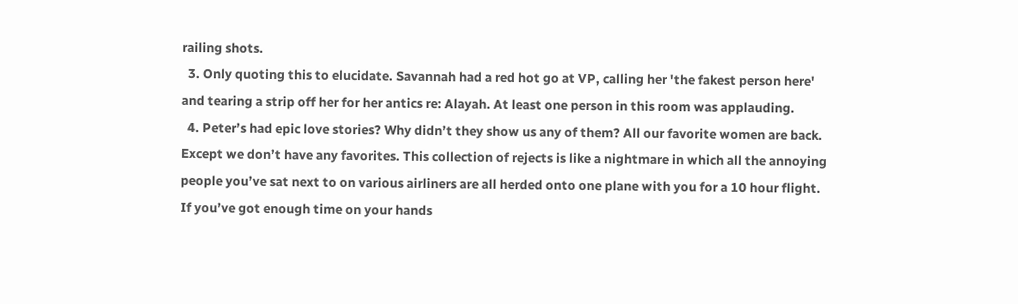railing shots.
  3. Only quoting this to elucidate. Savannah had a red hot go at VP, calling her 'the fakest person here' and tearing a strip off her for her antics re: Alayah. At least one person in this room was applauding.
  4. Peter’s had epic love stories? Why didn’t they show us any of them? All our favorite women are back. Except we don’t have any favorites. This collection of rejects is like a nightmare in which all the annoying people you’ve sat next to on various airliners are all herded onto one plane with you for a 10 hour flight. If you’ve got enough time on your hands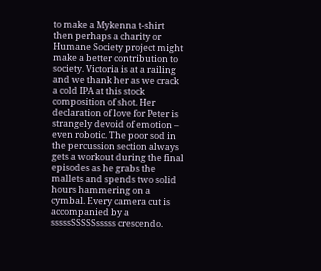to make a Mykenna t-shirt then perhaps a charity or Humane Society project might make a better contribution to society. Victoria is at a railing and we thank her as we crack a cold IPA at this stock composition of shot. Her declaration of love for Peter is strangely devoid of emotion – even robotic. The poor sod in the percussion section always gets a workout during the final episodes as he grabs the mallets and spends two solid hours hammering on a cymbal. Every camera cut is accompanied by a sssssSSSSSsssss crescendo.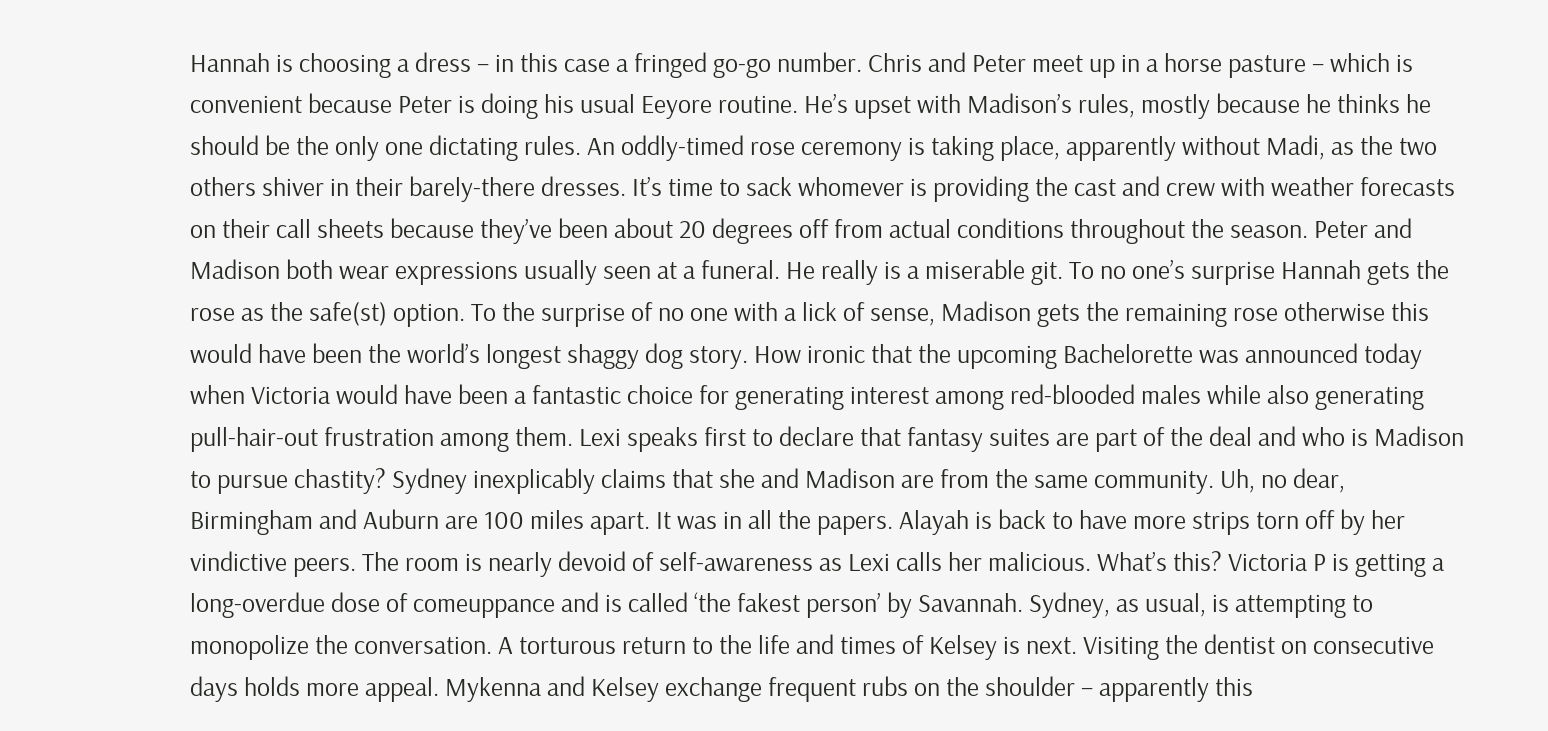Hannah is choosing a dress – in this case a fringed go-go number. Chris and Peter meet up in a horse pasture – which is convenient because Peter is doing his usual Eeyore routine. He’s upset with Madison’s rules, mostly because he thinks he should be the only one dictating rules. An oddly-timed rose ceremony is taking place, apparently without Madi, as the two others shiver in their barely-there dresses. It’s time to sack whomever is providing the cast and crew with weather forecasts on their call sheets because they’ve been about 20 degrees off from actual conditions throughout the season. Peter and Madison both wear expressions usually seen at a funeral. He really is a miserable git. To no one’s surprise Hannah gets the rose as the safe(st) option. To the surprise of no one with a lick of sense, Madison gets the remaining rose otherwise this would have been the world’s longest shaggy dog story. How ironic that the upcoming Bachelorette was announced today when Victoria would have been a fantastic choice for generating interest among red-blooded males while also generating pull-hair-out frustration among them. Lexi speaks first to declare that fantasy suites are part of the deal and who is Madison to pursue chastity? Sydney inexplicably claims that she and Madison are from the same community. Uh, no dear, Birmingham and Auburn are 100 miles apart. It was in all the papers. Alayah is back to have more strips torn off by her vindictive peers. The room is nearly devoid of self-awareness as Lexi calls her malicious. What’s this? Victoria P is getting a long-overdue dose of comeuppance and is called ‘the fakest person’ by Savannah. Sydney, as usual, is attempting to monopolize the conversation. A torturous return to the life and times of Kelsey is next. Visiting the dentist on consecutive days holds more appeal. Mykenna and Kelsey exchange frequent rubs on the shoulder – apparently this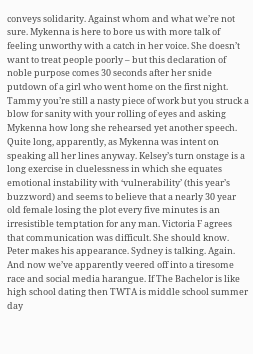conveys solidarity. Against whom and what we’re not sure. Mykenna is here to bore us with more talk of feeling unworthy with a catch in her voice. She doesn’t want to treat people poorly – but this declaration of noble purpose comes 30 seconds after her snide putdown of a girl who went home on the first night. Tammy you’re still a nasty piece of work but you struck a blow for sanity with your rolling of eyes and asking Mykenna how long she rehearsed yet another speech. Quite long, apparently, as Mykenna was intent on speaking all her lines anyway. Kelsey’s turn onstage is a long exercise in cluelessness in which she equates emotional instability with ‘vulnerability’ (this year’s buzzword) and seems to believe that a nearly 30 year old female losing the plot every five minutes is an irresistible temptation for any man. Victoria F agrees that communication was difficult. She should know. Peter makes his appearance. Sydney is talking. Again. And now we’ve apparently veered off into a tiresome race and social media harangue. If The Bachelor is like high school dating then TWTA is middle school summer day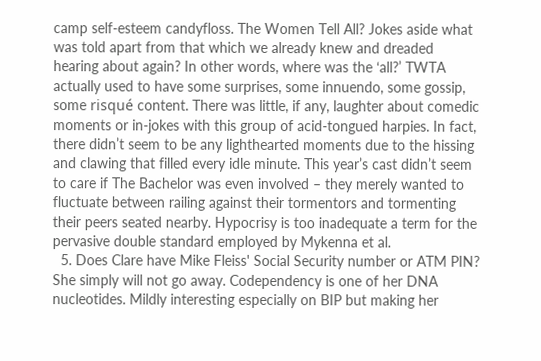camp self-esteem candyfloss. The Women Tell All? Jokes aside what was told apart from that which we already knew and dreaded hearing about again? In other words, where was the ‘all?’ TWTA actually used to have some surprises, some innuendo, some gossip, some risqué content. There was little, if any, laughter about comedic moments or in-jokes with this group of acid-tongued harpies. In fact, there didn’t seem to be any lighthearted moments due to the hissing and clawing that filled every idle minute. This year’s cast didn’t seem to care if The Bachelor was even involved – they merely wanted to fluctuate between railing against their tormentors and tormenting their peers seated nearby. Hypocrisy is too inadequate a term for the pervasive double standard employed by Mykenna et al.
  5. Does Clare have Mike Fleiss' Social Security number or ATM PIN? She simply will not go away. Codependency is one of her DNA nucleotides. Mildly interesting especially on BIP but making her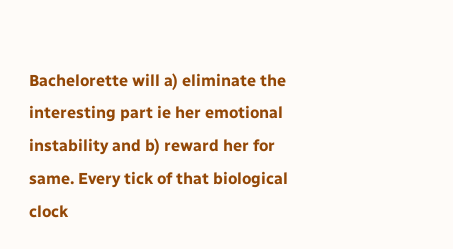Bachelorette will a) eliminate the interesting part ie her emotional instability and b) reward her for same. Every tick of that biological clock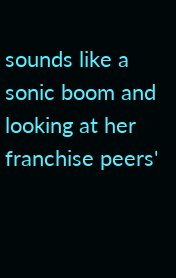sounds like a sonic boom and looking at her franchise peers'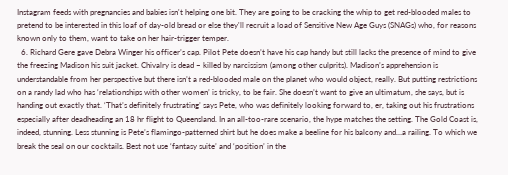Instagram feeds with pregnancies and babies isn't helping one bit. They are going to be cracking the whip to get red-blooded males to pretend to be interested in this loaf of day-old bread or else they'll recruit a load of Sensitive New Age Guys (SNAGs) who, for reasons known only to them, want to take on her hair-trigger temper.
  6. Richard Gere gave Debra Winger his officer’s cap. Pilot Pete doesn’t have his cap handy but still lacks the presence of mind to give the freezing Madison his suit jacket. Chivalry is dead – killed by narcissism (among other culprits). Madison’s apprehension is understandable from her perspective but there isn’t a red-blooded male on the planet who would object, really. But putting restrictions on a randy lad who has ‘relationships with other women’ is tricky, to be fair. She doesn’t want to give an ultimatum, she says, but is handing out exactly that. ‘That’s definitely frustrating’ says Pete, who was definitely looking forward to, er, taking out his frustrations especially after deadheading an 18 hr flight to Queensland. In an all-too-rare scenario, the hype matches the setting. The Gold Coast is, indeed, stunning. Less stunning is Pete’s flamingo-patterned shirt but he does make a beeline for his balcony and…a railing. To which we break the seal on our cocktails. Best not use ‘fantasy suite’ and ‘position’ in the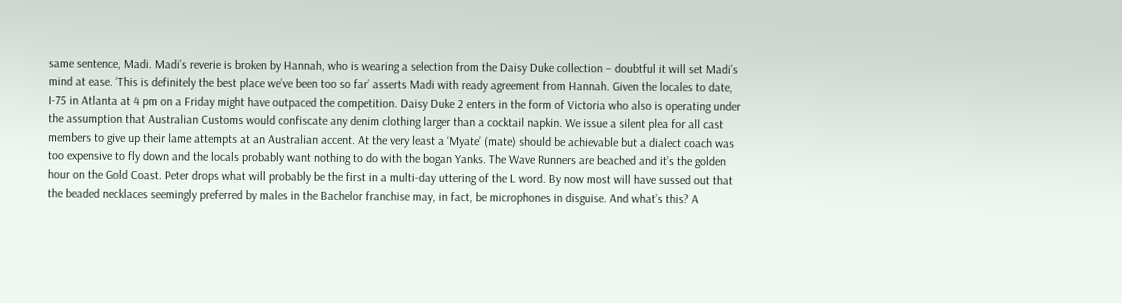same sentence, Madi. Madi’s reverie is broken by Hannah, who is wearing a selection from the Daisy Duke collection – doubtful it will set Madi’s mind at ease. ‘This is definitely the best place we’ve been too so far’ asserts Madi with ready agreement from Hannah. Given the locales to date, I-75 in Atlanta at 4 pm on a Friday might have outpaced the competition. Daisy Duke 2 enters in the form of Victoria who also is operating under the assumption that Australian Customs would confiscate any denim clothing larger than a cocktail napkin. We issue a silent plea for all cast members to give up their lame attempts at an Australian accent. At the very least a ‘Myate’ (mate) should be achievable but a dialect coach was too expensive to fly down and the locals probably want nothing to do with the bogan Yanks. The Wave Runners are beached and it’s the golden hour on the Gold Coast. Peter drops what will probably be the first in a multi-day uttering of the L word. By now most will have sussed out that the beaded necklaces seemingly preferred by males in the Bachelor franchise may, in fact, be microphones in disguise. And what’s this? A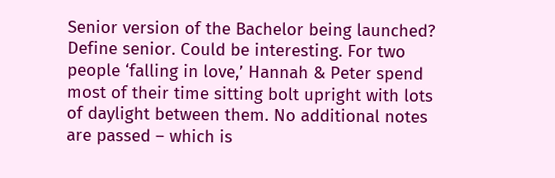Senior version of the Bachelor being launched? Define senior. Could be interesting. For two people ‘falling in love,’ Hannah & Peter spend most of their time sitting bolt upright with lots of daylight between them. No additional notes are passed – which is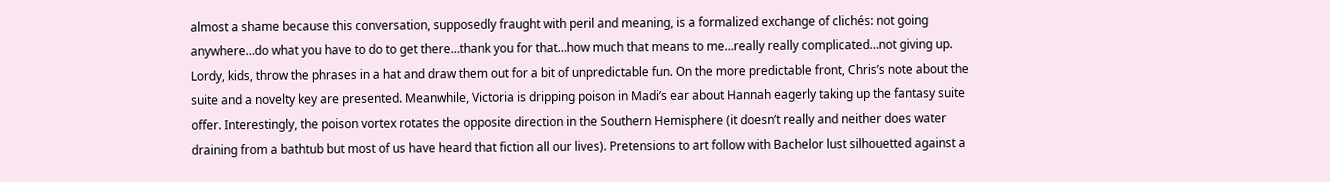almost a shame because this conversation, supposedly fraught with peril and meaning, is a formalized exchange of clichés: not going anywhere…do what you have to do to get there…thank you for that…how much that means to me…really really complicated…not giving up. Lordy, kids, throw the phrases in a hat and draw them out for a bit of unpredictable fun. On the more predictable front, Chris’s note about the suite and a novelty key are presented. Meanwhile, Victoria is dripping poison in Madi’s ear about Hannah eagerly taking up the fantasy suite offer. Interestingly, the poison vortex rotates the opposite direction in the Southern Hemisphere (it doesn’t really and neither does water draining from a bathtub but most of us have heard that fiction all our lives). Pretensions to art follow with Bachelor lust silhouetted against a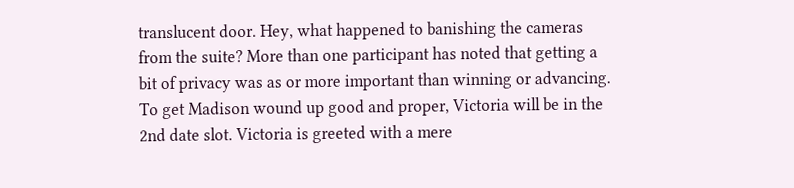translucent door. Hey, what happened to banishing the cameras from the suite? More than one participant has noted that getting a bit of privacy was as or more important than winning or advancing. To get Madison wound up good and proper, Victoria will be in the 2nd date slot. Victoria is greeted with a mere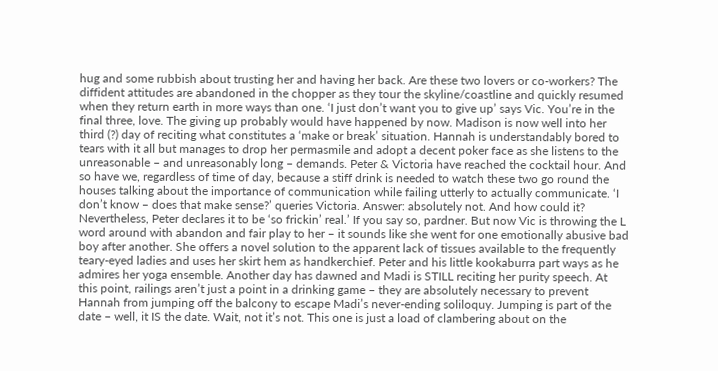hug and some rubbish about trusting her and having her back. Are these two lovers or co-workers? The diffident attitudes are abandoned in the chopper as they tour the skyline/coastline and quickly resumed when they return earth in more ways than one. ‘I just don’t want you to give up’ says Vic. You’re in the final three, love. The giving up probably would have happened by now. Madison is now well into her third (?) day of reciting what constitutes a ‘make or break’ situation. Hannah is understandably bored to tears with it all but manages to drop her permasmile and adopt a decent poker face as she listens to the unreasonable – and unreasonably long – demands. Peter & Victoria have reached the cocktail hour. And so have we, regardless of time of day, because a stiff drink is needed to watch these two go round the houses talking about the importance of communication while failing utterly to actually communicate. ‘I don’t know – does that make sense?’ queries Victoria. Answer: absolutely not. And how could it? Nevertheless, Peter declares it to be ‘so frickin’ real.’ If you say so, pardner. But now Vic is throwing the L word around with abandon and fair play to her – it sounds like she went for one emotionally abusive bad boy after another. She offers a novel solution to the apparent lack of tissues available to the frequently teary-eyed ladies and uses her skirt hem as handkerchief. Peter and his little kookaburra part ways as he admires her yoga ensemble. Another day has dawned and Madi is STILL reciting her purity speech. At this point, railings aren’t just a point in a drinking game – they are absolutely necessary to prevent Hannah from jumping off the balcony to escape Madi’s never-ending soliloquy. Jumping is part of the date – well, it IS the date. Wait, not it’s not. This one is just a load of clambering about on the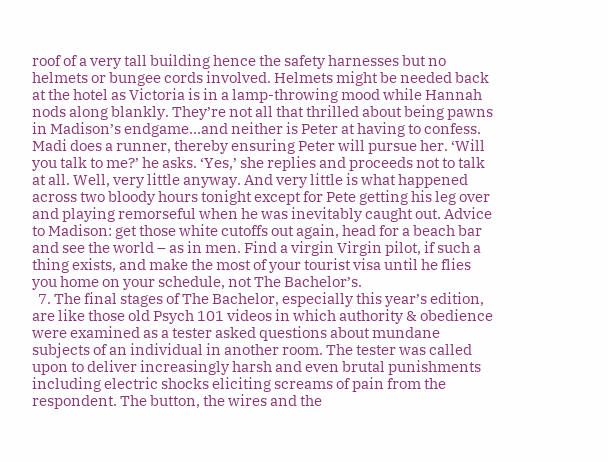roof of a very tall building hence the safety harnesses but no helmets or bungee cords involved. Helmets might be needed back at the hotel as Victoria is in a lamp-throwing mood while Hannah nods along blankly. They’re not all that thrilled about being pawns in Madison’s endgame…and neither is Peter at having to confess. Madi does a runner, thereby ensuring Peter will pursue her. ‘Will you talk to me?’ he asks. ‘Yes,’ she replies and proceeds not to talk at all. Well, very little anyway. And very little is what happened across two bloody hours tonight except for Pete getting his leg over and playing remorseful when he was inevitably caught out. Advice to Madison: get those white cutoffs out again, head for a beach bar and see the world – as in men. Find a virgin Virgin pilot, if such a thing exists, and make the most of your tourist visa until he flies you home on your schedule, not The Bachelor’s.
  7. The final stages of The Bachelor, especially this year’s edition, are like those old Psych 101 videos in which authority & obedience were examined as a tester asked questions about mundane subjects of an individual in another room. The tester was called upon to deliver increasingly harsh and even brutal punishments including electric shocks eliciting screams of pain from the respondent. The button, the wires and the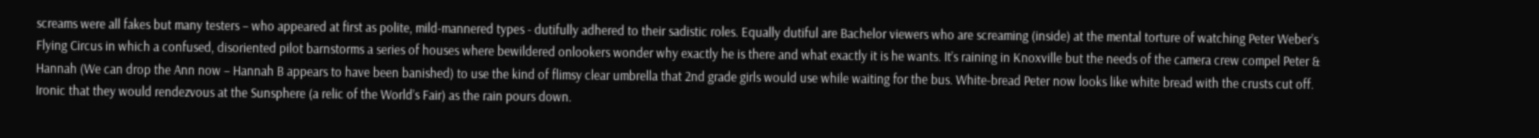screams were all fakes but many testers – who appeared at first as polite, mild-mannered types - dutifully adhered to their sadistic roles. Equally dutiful are Bachelor viewers who are screaming (inside) at the mental torture of watching Peter Weber’s Flying Circus in which a confused, disoriented pilot barnstorms a series of houses where bewildered onlookers wonder why exactly he is there and what exactly it is he wants. It’s raining in Knoxville but the needs of the camera crew compel Peter & Hannah (We can drop the Ann now – Hannah B appears to have been banished) to use the kind of flimsy clear umbrella that 2nd grade girls would use while waiting for the bus. White-bread Peter now looks like white bread with the crusts cut off. Ironic that they would rendezvous at the Sunsphere (a relic of the World’s Fair) as the rain pours down.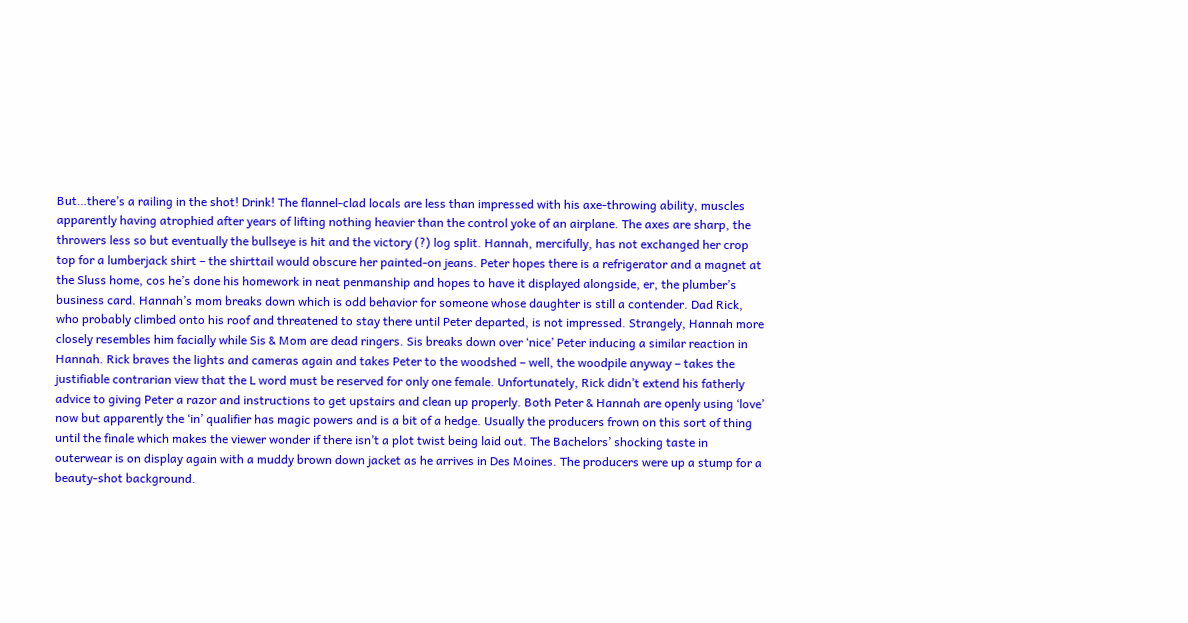But…there’s a railing in the shot! Drink! The flannel-clad locals are less than impressed with his axe-throwing ability, muscles apparently having atrophied after years of lifting nothing heavier than the control yoke of an airplane. The axes are sharp, the throwers less so but eventually the bullseye is hit and the victory (?) log split. Hannah, mercifully, has not exchanged her crop top for a lumberjack shirt – the shirttail would obscure her painted-on jeans. Peter hopes there is a refrigerator and a magnet at the Sluss home, cos he’s done his homework in neat penmanship and hopes to have it displayed alongside, er, the plumber’s business card. Hannah’s mom breaks down which is odd behavior for someone whose daughter is still a contender. Dad Rick, who probably climbed onto his roof and threatened to stay there until Peter departed, is not impressed. Strangely, Hannah more closely resembles him facially while Sis & Mom are dead ringers. Sis breaks down over ‘nice’ Peter inducing a similar reaction in Hannah. Rick braves the lights and cameras again and takes Peter to the woodshed – well, the woodpile anyway – takes the justifiable contrarian view that the L word must be reserved for only one female. Unfortunately, Rick didn’t extend his fatherly advice to giving Peter a razor and instructions to get upstairs and clean up properly. Both Peter & Hannah are openly using ‘love’ now but apparently the ‘in’ qualifier has magic powers and is a bit of a hedge. Usually the producers frown on this sort of thing until the finale which makes the viewer wonder if there isn’t a plot twist being laid out. The Bachelors’ shocking taste in outerwear is on display again with a muddy brown down jacket as he arrives in Des Moines. The producers were up a stump for a beauty-shot background.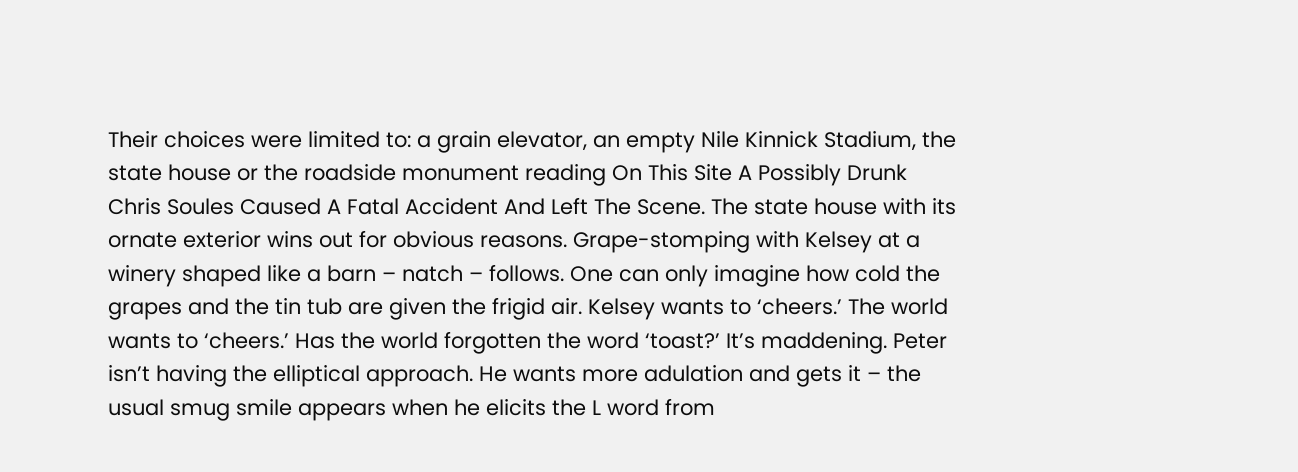Their choices were limited to: a grain elevator, an empty Nile Kinnick Stadium, the state house or the roadside monument reading On This Site A Possibly Drunk Chris Soules Caused A Fatal Accident And Left The Scene. The state house with its ornate exterior wins out for obvious reasons. Grape-stomping with Kelsey at a winery shaped like a barn – natch – follows. One can only imagine how cold the grapes and the tin tub are given the frigid air. Kelsey wants to ‘cheers.’ The world wants to ‘cheers.’ Has the world forgotten the word ‘toast?’ It’s maddening. Peter isn’t having the elliptical approach. He wants more adulation and gets it – the usual smug smile appears when he elicits the L word from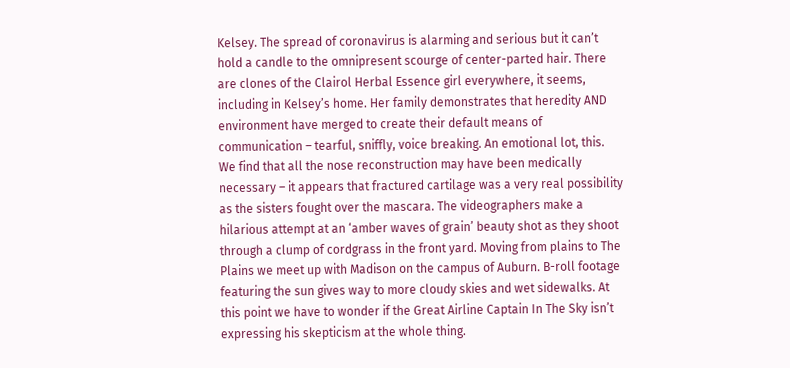Kelsey. The spread of coronavirus is alarming and serious but it can’t hold a candle to the omnipresent scourge of center-parted hair. There are clones of the Clairol Herbal Essence girl everywhere, it seems, including in Kelsey’s home. Her family demonstrates that heredity AND environment have merged to create their default means of communication – tearful, sniffly, voice breaking. An emotional lot, this. We find that all the nose reconstruction may have been medically necessary – it appears that fractured cartilage was a very real possibility as the sisters fought over the mascara. The videographers make a hilarious attempt at an ‘amber waves of grain’ beauty shot as they shoot through a clump of cordgrass in the front yard. Moving from plains to The Plains we meet up with Madison on the campus of Auburn. B-roll footage featuring the sun gives way to more cloudy skies and wet sidewalks. At this point we have to wonder if the Great Airline Captain In The Sky isn’t expressing his skepticism at the whole thing.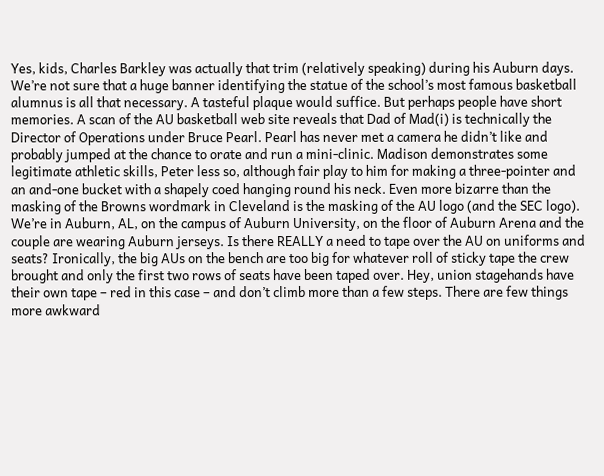Yes, kids, Charles Barkley was actually that trim (relatively speaking) during his Auburn days. We’re not sure that a huge banner identifying the statue of the school’s most famous basketball alumnus is all that necessary. A tasteful plaque would suffice. But perhaps people have short memories. A scan of the AU basketball web site reveals that Dad of Mad(i) is technically the Director of Operations under Bruce Pearl. Pearl has never met a camera he didn’t like and probably jumped at the chance to orate and run a mini-clinic. Madison demonstrates some legitimate athletic skills, Peter less so, although fair play to him for making a three-pointer and an and-one bucket with a shapely coed hanging round his neck. Even more bizarre than the masking of the Browns wordmark in Cleveland is the masking of the AU logo (and the SEC logo). We’re in Auburn, AL, on the campus of Auburn University, on the floor of Auburn Arena and the couple are wearing Auburn jerseys. Is there REALLY a need to tape over the AU on uniforms and seats? Ironically, the big AUs on the bench are too big for whatever roll of sticky tape the crew brought and only the first two rows of seats have been taped over. Hey, union stagehands have their own tape – red in this case – and don’t climb more than a few steps. There are few things more awkward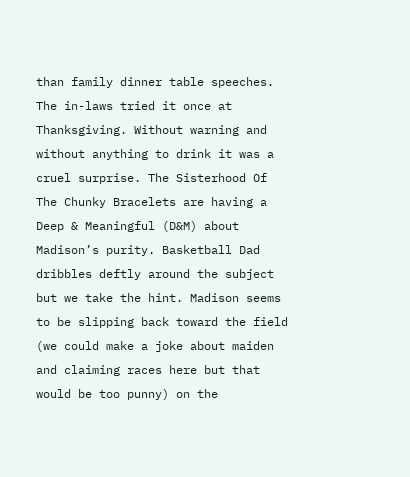than family dinner table speeches. The in-laws tried it once at Thanksgiving. Without warning and without anything to drink it was a cruel surprise. The Sisterhood Of The Chunky Bracelets are having a Deep & Meaningful (D&M) about Madison’s purity. Basketball Dad dribbles deftly around the subject but we take the hint. Madison seems to be slipping back toward the field (we could make a joke about maiden and claiming races here but that would be too punny) on the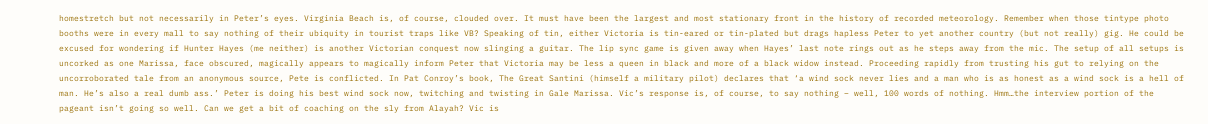homestretch but not necessarily in Peter’s eyes. Virginia Beach is, of course, clouded over. It must have been the largest and most stationary front in the history of recorded meteorology. Remember when those tintype photo booths were in every mall to say nothing of their ubiquity in tourist traps like VB? Speaking of tin, either Victoria is tin-eared or tin-plated but drags hapless Peter to yet another country (but not really) gig. He could be excused for wondering if Hunter Hayes (me neither) is another Victorian conquest now slinging a guitar. The lip sync game is given away when Hayes’ last note rings out as he steps away from the mic. The setup of all setups is uncorked as one Marissa, face obscured, magically appears to magically inform Peter that Victoria may be less a queen in black and more of a black widow instead. Proceeding rapidly from trusting his gut to relying on the uncorroborated tale from an anonymous source, Pete is conflicted. In Pat Conroy’s book, The Great Santini (himself a military pilot) declares that ‘a wind sock never lies and a man who is as honest as a wind sock is a hell of man. He’s also a real dumb ass.’ Peter is doing his best wind sock now, twitching and twisting in Gale Marissa. Vic’s response is, of course, to say nothing – well, 100 words of nothing. Hmm…the interview portion of the pageant isn’t going so well. Can we get a bit of coaching on the sly from Alayah? Vic is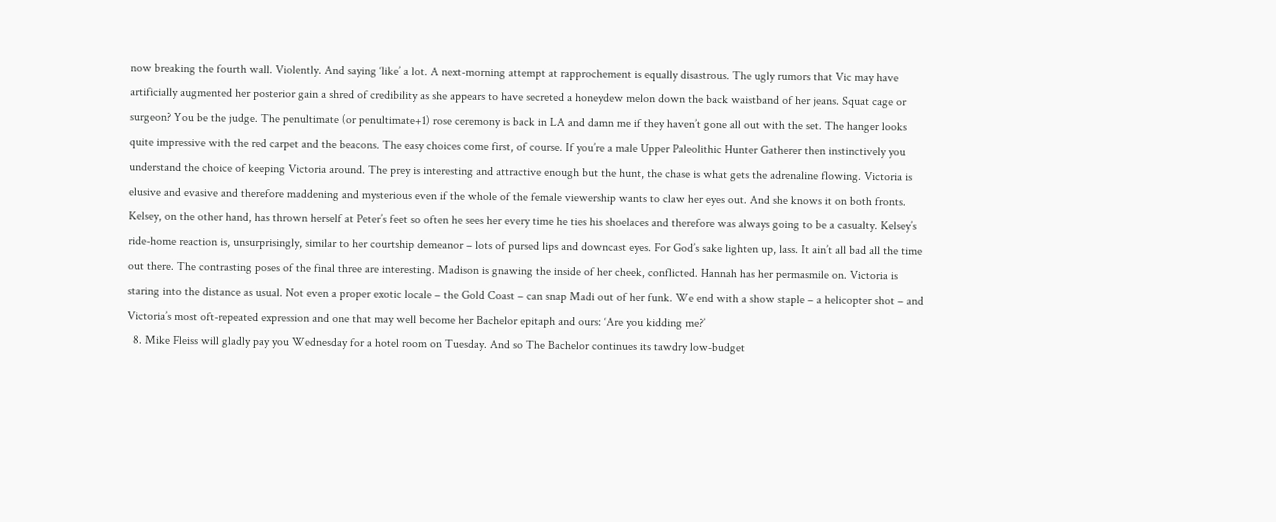now breaking the fourth wall. Violently. And saying ‘like’ a lot. A next-morning attempt at rapprochement is equally disastrous. The ugly rumors that Vic may have artificially augmented her posterior gain a shred of credibility as she appears to have secreted a honeydew melon down the back waistband of her jeans. Squat cage or surgeon? You be the judge. The penultimate (or penultimate+1) rose ceremony is back in LA and damn me if they haven’t gone all out with the set. The hanger looks quite impressive with the red carpet and the beacons. The easy choices come first, of course. If you’re a male Upper Paleolithic Hunter Gatherer then instinctively you understand the choice of keeping Victoria around. The prey is interesting and attractive enough but the hunt, the chase is what gets the adrenaline flowing. Victoria is elusive and evasive and therefore maddening and mysterious even if the whole of the female viewership wants to claw her eyes out. And she knows it on both fronts. Kelsey, on the other hand, has thrown herself at Peter’s feet so often he sees her every time he ties his shoelaces and therefore was always going to be a casualty. Kelsey’s ride-home reaction is, unsurprisingly, similar to her courtship demeanor – lots of pursed lips and downcast eyes. For God’s sake lighten up, lass. It ain’t all bad all the time out there. The contrasting poses of the final three are interesting. Madison is gnawing the inside of her cheek, conflicted. Hannah has her permasmile on. Victoria is staring into the distance as usual. Not even a proper exotic locale – the Gold Coast – can snap Madi out of her funk. We end with a show staple – a helicopter shot – and Victoria’s most oft-repeated expression and one that may well become her Bachelor epitaph and ours: ‘Are you kidding me?’
  8. Mike Fleiss will gladly pay you Wednesday for a hotel room on Tuesday. And so The Bachelor continues its tawdry low-budget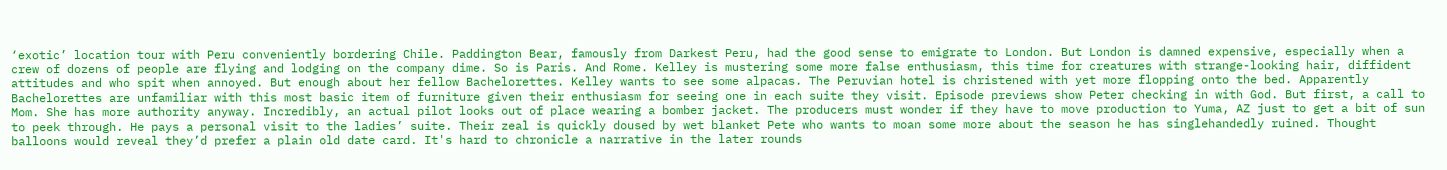‘exotic’ location tour with Peru conveniently bordering Chile. Paddington Bear, famously from Darkest Peru, had the good sense to emigrate to London. But London is damned expensive, especially when a crew of dozens of people are flying and lodging on the company dime. So is Paris. And Rome. Kelley is mustering some more false enthusiasm, this time for creatures with strange-looking hair, diffident attitudes and who spit when annoyed. But enough about her fellow Bachelorettes. Kelley wants to see some alpacas. The Peruvian hotel is christened with yet more flopping onto the bed. Apparently Bachelorettes are unfamiliar with this most basic item of furniture given their enthusiasm for seeing one in each suite they visit. Episode previews show Peter checking in with God. But first, a call to Mom. She has more authority anyway. Incredibly, an actual pilot looks out of place wearing a bomber jacket. The producers must wonder if they have to move production to Yuma, AZ just to get a bit of sun to peek through. He pays a personal visit to the ladies’ suite. Their zeal is quickly doused by wet blanket Pete who wants to moan some more about the season he has singlehandedly ruined. Thought balloons would reveal they’d prefer a plain old date card. It's hard to chronicle a narrative in the later rounds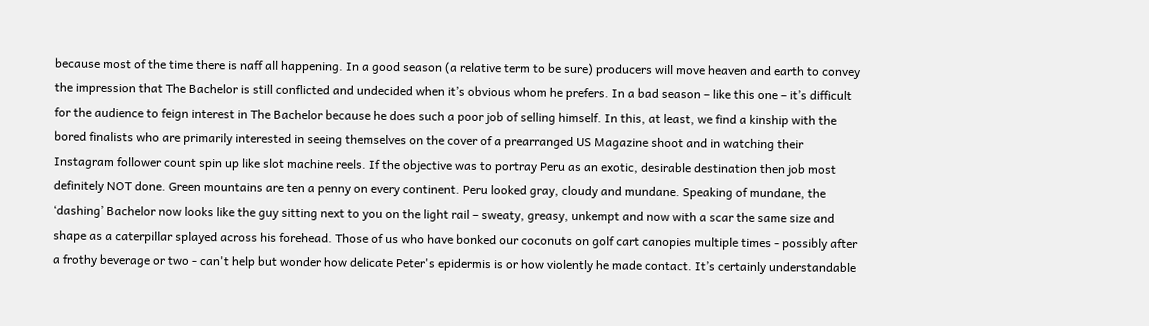because most of the time there is naff all happening. In a good season (a relative term to be sure) producers will move heaven and earth to convey the impression that The Bachelor is still conflicted and undecided when it’s obvious whom he prefers. In a bad season – like this one – it’s difficult for the audience to feign interest in The Bachelor because he does such a poor job of selling himself. In this, at least, we find a kinship with the bored finalists who are primarily interested in seeing themselves on the cover of a prearranged US Magazine shoot and in watching their Instagram follower count spin up like slot machine reels. If the objective was to portray Peru as an exotic, desirable destination then job most definitely NOT done. Green mountains are ten a penny on every continent. Peru looked gray, cloudy and mundane. Speaking of mundane, the ‘dashing’ Bachelor now looks like the guy sitting next to you on the light rail – sweaty, greasy, unkempt and now with a scar the same size and shape as a caterpillar splayed across his forehead. Those of us who have bonked our coconuts on golf cart canopies multiple times - possibly after a frothy beverage or two - can't help but wonder how delicate Peter's epidermis is or how violently he made contact. It’s certainly understandable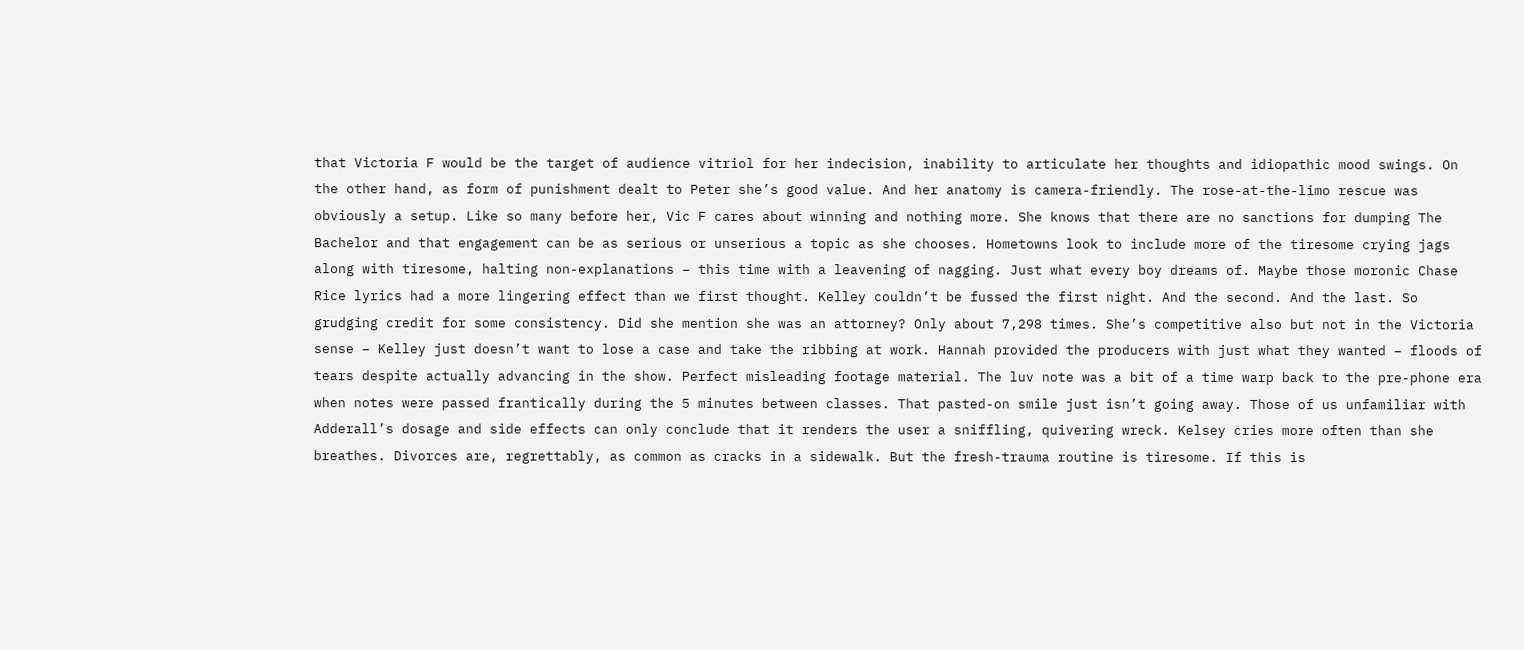that Victoria F would be the target of audience vitriol for her indecision, inability to articulate her thoughts and idiopathic mood swings. On the other hand, as form of punishment dealt to Peter she’s good value. And her anatomy is camera-friendly. The rose-at-the-limo rescue was obviously a setup. Like so many before her, Vic F cares about winning and nothing more. She knows that there are no sanctions for dumping The Bachelor and that engagement can be as serious or unserious a topic as she chooses. Hometowns look to include more of the tiresome crying jags along with tiresome, halting non-explanations – this time with a leavening of nagging. Just what every boy dreams of. Maybe those moronic Chase Rice lyrics had a more lingering effect than we first thought. Kelley couldn’t be fussed the first night. And the second. And the last. So grudging credit for some consistency. Did she mention she was an attorney? Only about 7,298 times. She’s competitive also but not in the Victoria sense – Kelley just doesn’t want to lose a case and take the ribbing at work. Hannah provided the producers with just what they wanted – floods of tears despite actually advancing in the show. Perfect misleading footage material. The luv note was a bit of a time warp back to the pre-phone era when notes were passed frantically during the 5 minutes between classes. That pasted-on smile just isn’t going away. Those of us unfamiliar with Adderall’s dosage and side effects can only conclude that it renders the user a sniffling, quivering wreck. Kelsey cries more often than she breathes. Divorces are, regrettably, as common as cracks in a sidewalk. But the fresh-trauma routine is tiresome. If this is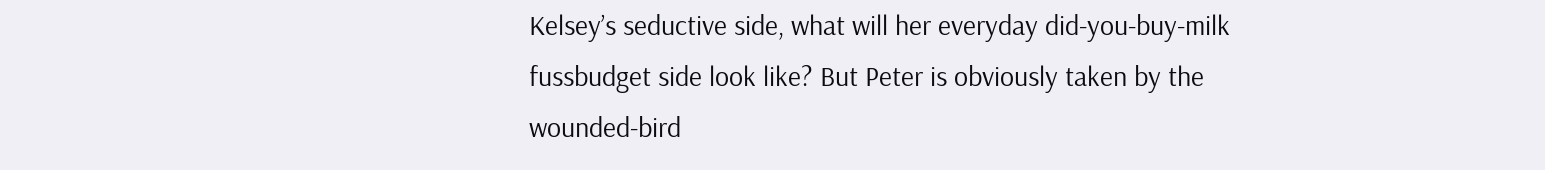Kelsey’s seductive side, what will her everyday did-you-buy-milk fussbudget side look like? But Peter is obviously taken by the wounded-bird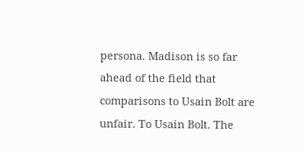persona. Madison is so far ahead of the field that comparisons to Usain Bolt are unfair. To Usain Bolt. The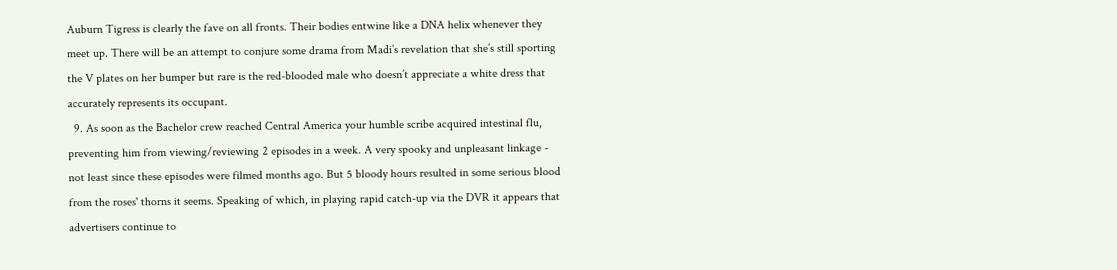Auburn Tigress is clearly the fave on all fronts. Their bodies entwine like a DNA helix whenever they meet up. There will be an attempt to conjure some drama from Madi’s revelation that she’s still sporting the V plates on her bumper but rare is the red-blooded male who doesn’t appreciate a white dress that accurately represents its occupant.
  9. As soon as the Bachelor crew reached Central America your humble scribe acquired intestinal flu, preventing him from viewing/reviewing 2 episodes in a week. A very spooky and unpleasant linkage - not least since these episodes were filmed months ago. But 5 bloody hours resulted in some serious blood from the roses' thorns it seems. Speaking of which, in playing rapid catch-up via the DVR it appears that advertisers continue to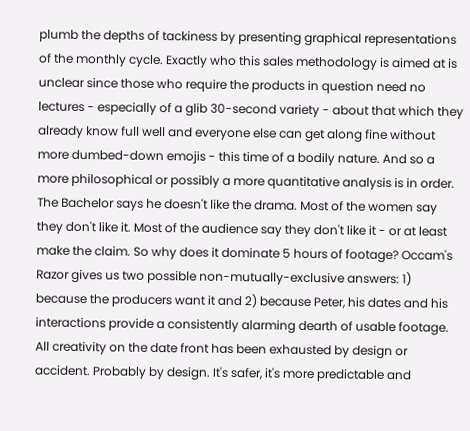plumb the depths of tackiness by presenting graphical representations of the monthly cycle. Exactly who this sales methodology is aimed at is unclear since those who require the products in question need no lectures - especially of a glib 30-second variety - about that which they already know full well and everyone else can get along fine without more dumbed-down emojis - this time of a bodily nature. And so a more philosophical or possibly a more quantitative analysis is in order. The Bachelor says he doesn't like the drama. Most of the women say they don't like it. Most of the audience say they don't like it - or at least make the claim. So why does it dominate 5 hours of footage? Occam's Razor gives us two possible non-mutually-exclusive answers: 1) because the producers want it and 2) because Peter, his dates and his interactions provide a consistently alarming dearth of usable footage. All creativity on the date front has been exhausted by design or accident. Probably by design. It's safer, it's more predictable and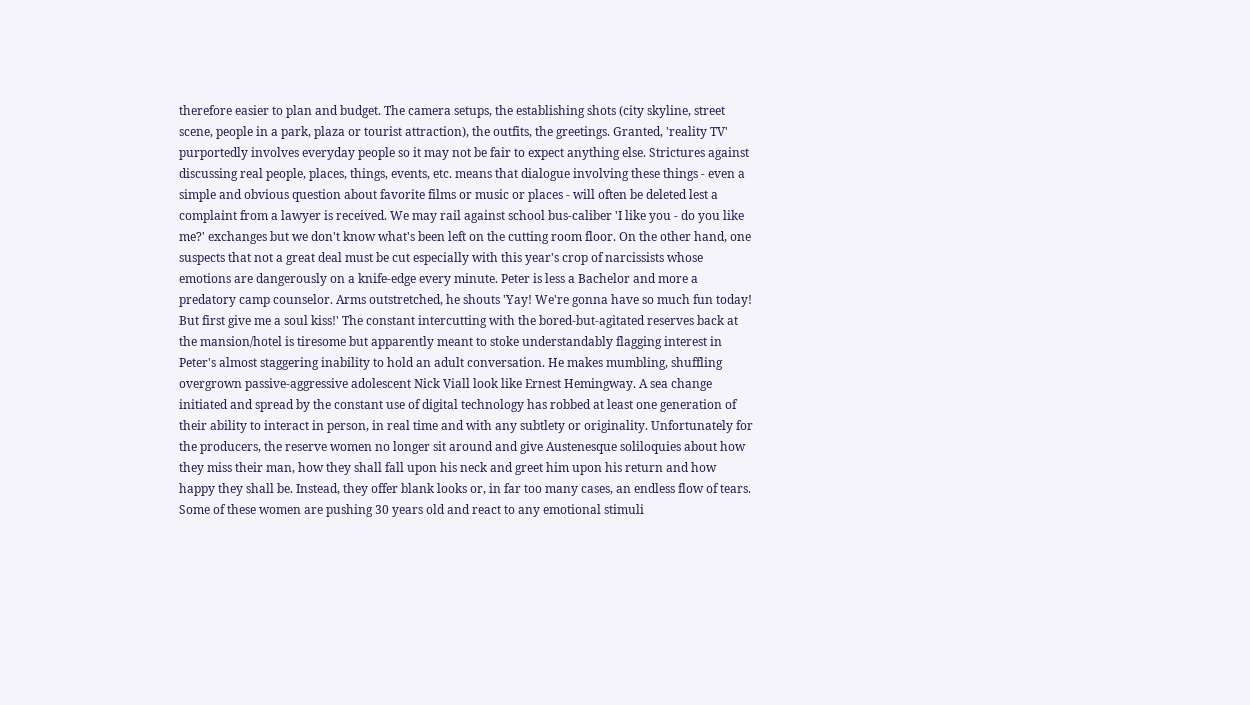therefore easier to plan and budget. The camera setups, the establishing shots (city skyline, street scene, people in a park, plaza or tourist attraction), the outfits, the greetings. Granted, 'reality TV' purportedly involves everyday people so it may not be fair to expect anything else. Strictures against discussing real people, places, things, events, etc. means that dialogue involving these things - even a simple and obvious question about favorite films or music or places - will often be deleted lest a complaint from a lawyer is received. We may rail against school bus-caliber 'I like you - do you like me?' exchanges but we don't know what's been left on the cutting room floor. On the other hand, one suspects that not a great deal must be cut especially with this year's crop of narcissists whose emotions are dangerously on a knife-edge every minute. Peter is less a Bachelor and more a predatory camp counselor. Arms outstretched, he shouts 'Yay! We're gonna have so much fun today! But first give me a soul kiss!' The constant intercutting with the bored-but-agitated reserves back at the mansion/hotel is tiresome but apparently meant to stoke understandably flagging interest in Peter's almost staggering inability to hold an adult conversation. He makes mumbling, shuffling overgrown passive-aggressive adolescent Nick Viall look like Ernest Hemingway. A sea change initiated and spread by the constant use of digital technology has robbed at least one generation of their ability to interact in person, in real time and with any subtlety or originality. Unfortunately for the producers, the reserve women no longer sit around and give Austenesque soliloquies about how they miss their man, how they shall fall upon his neck and greet him upon his return and how happy they shall be. Instead, they offer blank looks or, in far too many cases, an endless flow of tears. Some of these women are pushing 30 years old and react to any emotional stimuli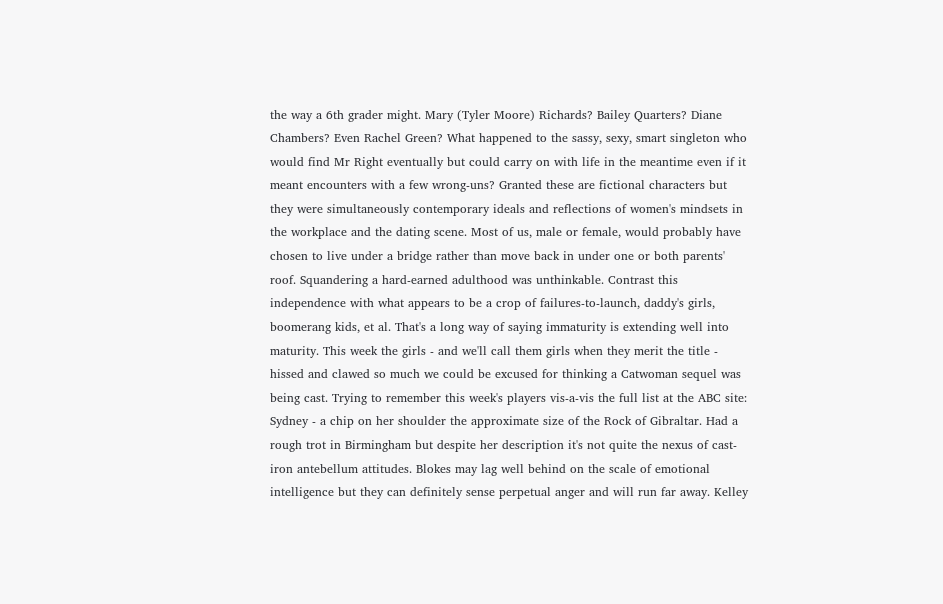the way a 6th grader might. Mary (Tyler Moore) Richards? Bailey Quarters? Diane Chambers? Even Rachel Green? What happened to the sassy, sexy, smart singleton who would find Mr Right eventually but could carry on with life in the meantime even if it meant encounters with a few wrong-uns? Granted these are fictional characters but they were simultaneously contemporary ideals and reflections of women's mindsets in the workplace and the dating scene. Most of us, male or female, would probably have chosen to live under a bridge rather than move back in under one or both parents' roof. Squandering a hard-earned adulthood was unthinkable. Contrast this independence with what appears to be a crop of failures-to-launch, daddy's girls, boomerang kids, et al. That's a long way of saying immaturity is extending well into maturity. This week the girls - and we'll call them girls when they merit the title - hissed and clawed so much we could be excused for thinking a Catwoman sequel was being cast. Trying to remember this week's players vis-a-vis the full list at the ABC site: Sydney - a chip on her shoulder the approximate size of the Rock of Gibraltar. Had a rough trot in Birmingham but despite her description it's not quite the nexus of cast-iron antebellum attitudes. Blokes may lag well behind on the scale of emotional intelligence but they can definitely sense perpetual anger and will run far away. Kelley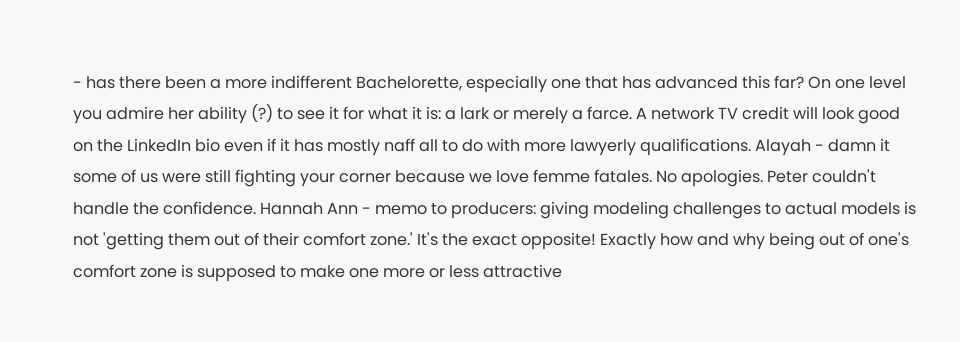- has there been a more indifferent Bachelorette, especially one that has advanced this far? On one level you admire her ability (?) to see it for what it is: a lark or merely a farce. A network TV credit will look good on the LinkedIn bio even if it has mostly naff all to do with more lawyerly qualifications. Alayah - damn it some of us were still fighting your corner because we love femme fatales. No apologies. Peter couldn't handle the confidence. Hannah Ann - memo to producers: giving modeling challenges to actual models is not 'getting them out of their comfort zone.' It's the exact opposite! Exactly how and why being out of one's comfort zone is supposed to make one more or less attractive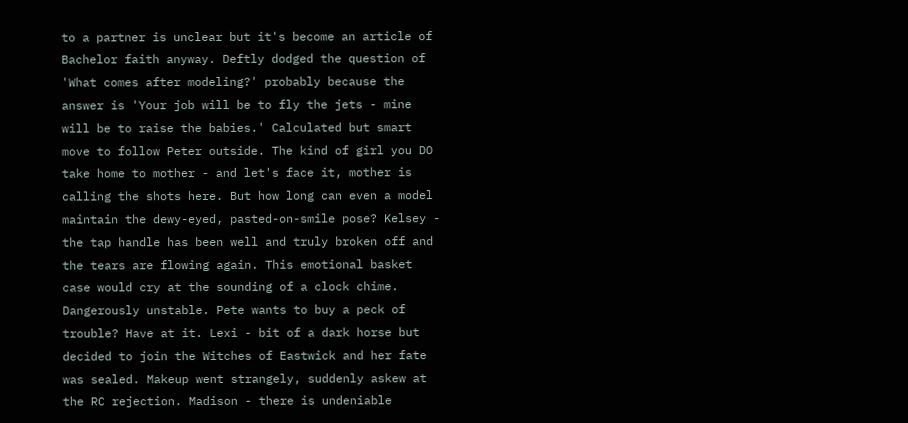to a partner is unclear but it's become an article of Bachelor faith anyway. Deftly dodged the question of 'What comes after modeling?' probably because the answer is 'Your job will be to fly the jets - mine will be to raise the babies.' Calculated but smart move to follow Peter outside. The kind of girl you DO take home to mother - and let's face it, mother is calling the shots here. But how long can even a model maintain the dewy-eyed, pasted-on-smile pose? Kelsey - the tap handle has been well and truly broken off and the tears are flowing again. This emotional basket case would cry at the sounding of a clock chime. Dangerously unstable. Pete wants to buy a peck of trouble? Have at it. Lexi - bit of a dark horse but decided to join the Witches of Eastwick and her fate was sealed. Makeup went strangely, suddenly askew at the RC rejection. Madison - there is undeniable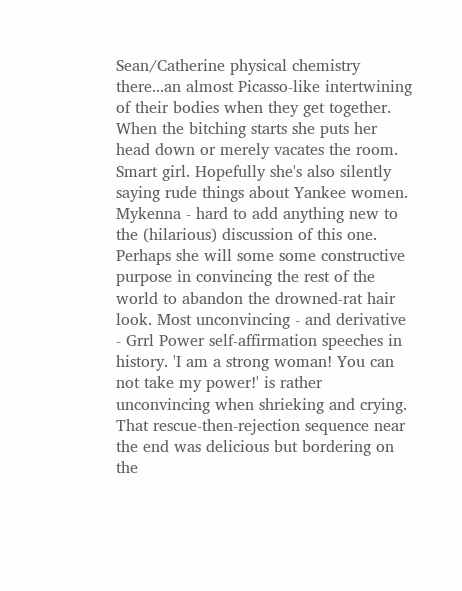Sean/Catherine physical chemistry there...an almost Picasso-like intertwining of their bodies when they get together. When the bitching starts she puts her head down or merely vacates the room. Smart girl. Hopefully she's also silently saying rude things about Yankee women. Mykenna - hard to add anything new to the (hilarious) discussion of this one. Perhaps she will some some constructive purpose in convincing the rest of the world to abandon the drowned-rat hair look. Most unconvincing - and derivative - Grrl Power self-affirmation speeches in history. 'I am a strong woman! You can not take my power!' is rather unconvincing when shrieking and crying. That rescue-then-rejection sequence near the end was delicious but bordering on the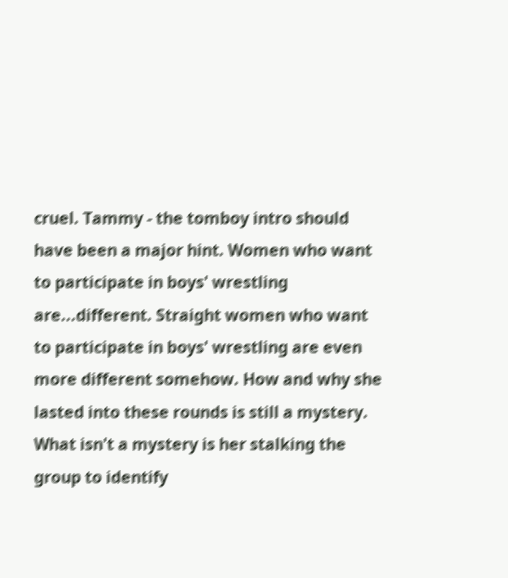cruel. Tammy - the tomboy intro should have been a major hint. Women who want to participate in boys' wrestling are...different. Straight women who want to participate in boys' wrestling are even more different somehow. How and why she lasted into these rounds is still a mystery. What isn't a mystery is her stalking the group to identify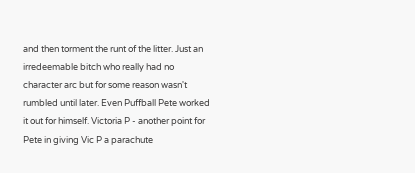and then torment the runt of the litter. Just an irredeemable bitch who really had no character arc but for some reason wasn't rumbled until later. Even Puffball Pete worked it out for himself. Victoria P - another point for Pete in giving Vic P a parachute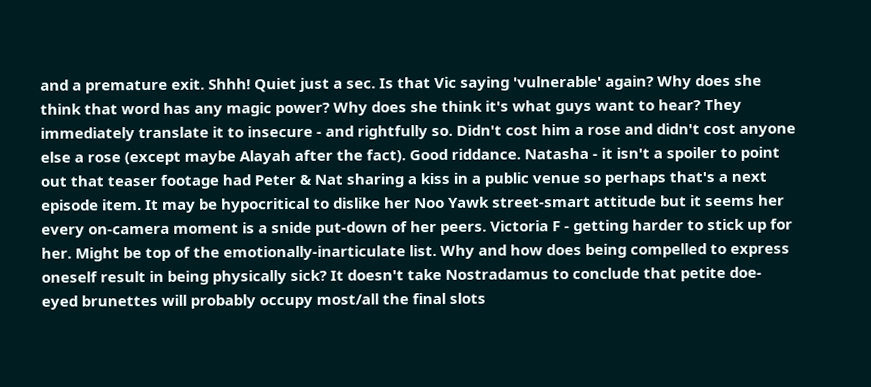and a premature exit. Shhh! Quiet just a sec. Is that Vic saying 'vulnerable' again? Why does she think that word has any magic power? Why does she think it's what guys want to hear? They immediately translate it to insecure - and rightfully so. Didn't cost him a rose and didn't cost anyone else a rose (except maybe Alayah after the fact). Good riddance. Natasha - it isn't a spoiler to point out that teaser footage had Peter & Nat sharing a kiss in a public venue so perhaps that's a next episode item. It may be hypocritical to dislike her Noo Yawk street-smart attitude but it seems her every on-camera moment is a snide put-down of her peers. Victoria F - getting harder to stick up for her. Might be top of the emotionally-inarticulate list. Why and how does being compelled to express oneself result in being physically sick? It doesn't take Nostradamus to conclude that petite doe-eyed brunettes will probably occupy most/all the final slots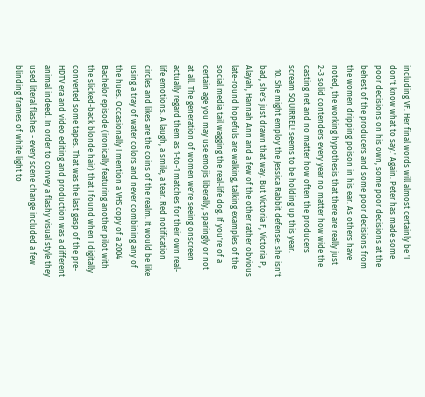including VF. Her final words will almost certainly be 'I don't know what to say.' Again. Peter has made some poor decisions on his own, some poor decisions at the behest of the producers and some poor decisions from the women dripping poison in his ear. As others have noted, the working hypothesis that there are really just 2-3 solid contenders every year no matter how wide the casting net and no matter how often the producers scream SQUIRREL! seems to be holding up this year.
  10. She might employ the Jessica Rabbit defense: she isn't bad, she's just drawn that way. But Victoria F, Victoria P, Alayah, Hannah Ann and a few of the other rather obvious late-round hopefuls are walking, talking examples of the social media tail wagging the real-life dog. If you're of a certain age you may use emojis liberally, sparingly or not at all. The generation of women we're seeing onscreen actually regard them as 1-to-1 matches for their own real-life emotions. A laugh, a smile, a tear. Red notification circles and likes are the coins of the realm. It would be like using a tray of water colors and never combining any of the hues. Occasionally I mention a VHS copy of a 2004 Bachelor episode (ironically featuring another pilot with the slicked-back blonde hair) that I found when I digitally converted some tapes. That was the last gasp of the pre-HDTV era and video editing and production was a different animal indeed. In order to convey a flashy visual style they used literal flashes - every scene change included a few blinding frames of white light to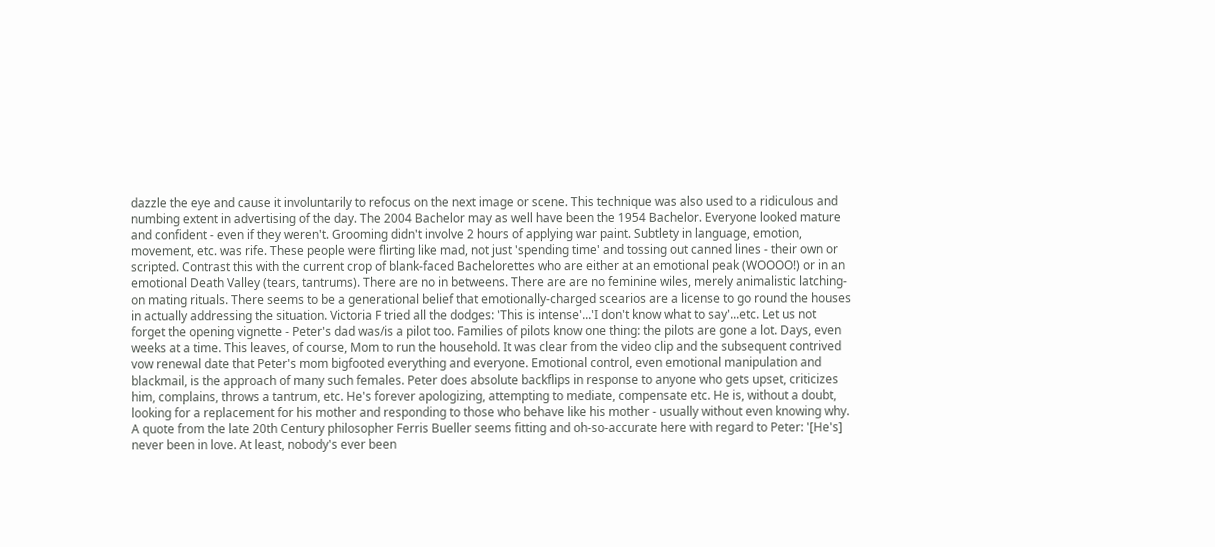dazzle the eye and cause it involuntarily to refocus on the next image or scene. This technique was also used to a ridiculous and numbing extent in advertising of the day. The 2004 Bachelor may as well have been the 1954 Bachelor. Everyone looked mature and confident - even if they weren't. Grooming didn't involve 2 hours of applying war paint. Subtlety in language, emotion, movement, etc. was rife. These people were flirting like mad, not just 'spending time' and tossing out canned lines - their own or scripted. Contrast this with the current crop of blank-faced Bachelorettes who are either at an emotional peak (WOOOO!) or in an emotional Death Valley (tears, tantrums). There are no in betweens. There are are no feminine wiles, merely animalistic latching-on mating rituals. There seems to be a generational belief that emotionally-charged scearios are a license to go round the houses in actually addressing the situation. Victoria F tried all the dodges: 'This is intense'...'I don't know what to say'...etc. Let us not forget the opening vignette - Peter's dad was/is a pilot too. Families of pilots know one thing: the pilots are gone a lot. Days, even weeks at a time. This leaves, of course, Mom to run the household. It was clear from the video clip and the subsequent contrived vow renewal date that Peter's mom bigfooted everything and everyone. Emotional control, even emotional manipulation and blackmail, is the approach of many such females. Peter does absolute backflips in response to anyone who gets upset, criticizes him, complains, throws a tantrum, etc. He's forever apologizing, attempting to mediate, compensate etc. He is, without a doubt, looking for a replacement for his mother and responding to those who behave like his mother - usually without even knowing why. A quote from the late 20th Century philosopher Ferris Bueller seems fitting and oh-so-accurate here with regard to Peter: '[He's] never been in love. At least, nobody's ever been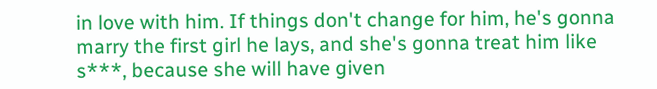in love with him. If things don't change for him, he's gonna marry the first girl he lays, and she's gonna treat him like s***, because she will have given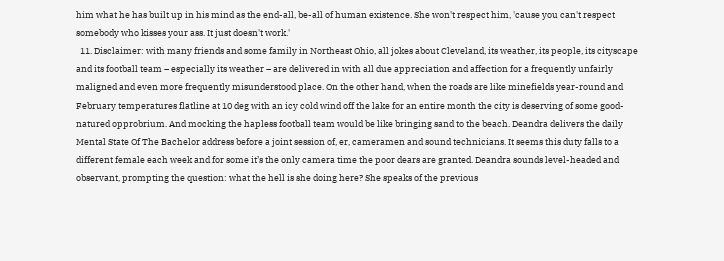him what he has built up in his mind as the end-all, be-all of human existence. She won't respect him, 'cause you can't respect somebody who kisses your ass. It just doesn't work.'
  11. Disclaimer: with many friends and some family in Northeast Ohio, all jokes about Cleveland, its weather, its people, its cityscape and its football team – especially its weather – are delivered in with all due appreciation and affection for a frequently unfairly maligned and even more frequently misunderstood place. On the other hand, when the roads are like minefields year-round and February temperatures flatline at 10 deg with an icy cold wind off the lake for an entire month the city is deserving of some good-natured opprobrium. And mocking the hapless football team would be like bringing sand to the beach. Deandra delivers the daily Mental State Of The Bachelor address before a joint session of, er, cameramen and sound technicians. It seems this duty falls to a different female each week and for some it’s the only camera time the poor dears are granted. Deandra sounds level-headed and observant, prompting the question: what the hell is she doing here? She speaks of the previous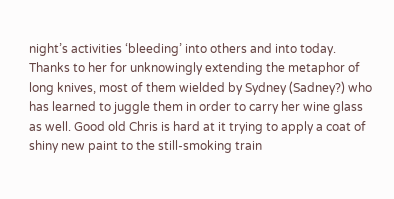night’s activities ‘bleeding’ into others and into today. Thanks to her for unknowingly extending the metaphor of long knives, most of them wielded by Sydney (Sadney?) who has learned to juggle them in order to carry her wine glass as well. Good old Chris is hard at it trying to apply a coat of shiny new paint to the still-smoking train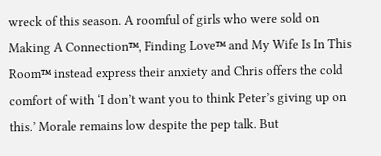wreck of this season. A roomful of girls who were sold on Making A Connection™, Finding Love™ and My Wife Is In This Room™ instead express their anxiety and Chris offers the cold comfort of with ‘I don’t want you to think Peter’s giving up on this.’ Morale remains low despite the pep talk. But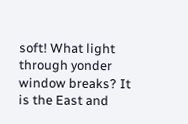soft! What light through yonder window breaks? It is the East and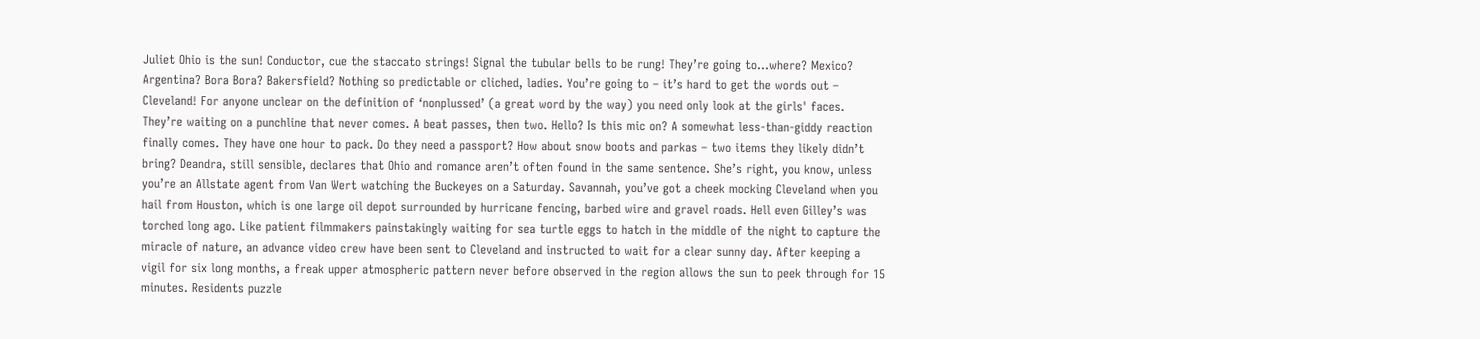Juliet Ohio is the sun! Conductor, cue the staccato strings! Signal the tubular bells to be rung! They’re going to…where? Mexico? Argentina? Bora Bora? Bakersfield? Nothing so predictable or cliched, ladies. You’re going to – it’s hard to get the words out – Cleveland! For anyone unclear on the definition of ‘nonplussed’ (a great word by the way) you need only look at the girls' faces. They’re waiting on a punchline that never comes. A beat passes, then two. Hello? Is this mic on? A somewhat less-than-giddy reaction finally comes. They have one hour to pack. Do they need a passport? How about snow boots and parkas – two items they likely didn’t bring? Deandra, still sensible, declares that Ohio and romance aren’t often found in the same sentence. She’s right, you know, unless you’re an Allstate agent from Van Wert watching the Buckeyes on a Saturday. Savannah, you’ve got a cheek mocking Cleveland when you hail from Houston, which is one large oil depot surrounded by hurricane fencing, barbed wire and gravel roads. Hell even Gilley’s was torched long ago. Like patient filmmakers painstakingly waiting for sea turtle eggs to hatch in the middle of the night to capture the miracle of nature, an advance video crew have been sent to Cleveland and instructed to wait for a clear sunny day. After keeping a vigil for six long months, a freak upper atmospheric pattern never before observed in the region allows the sun to peek through for 15 minutes. Residents puzzle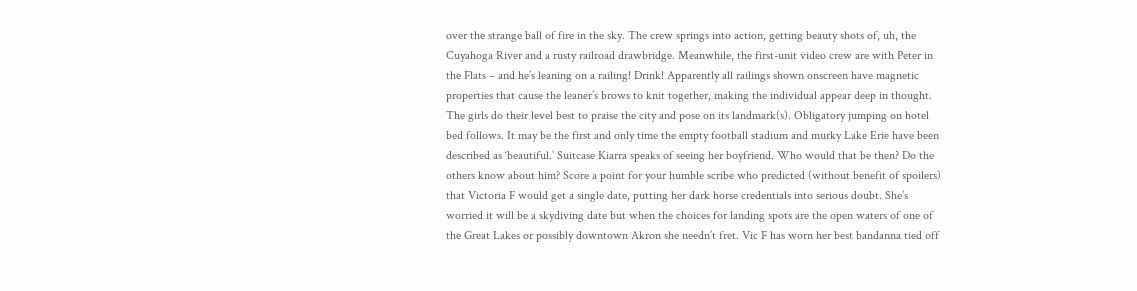over the strange ball of fire in the sky. The crew springs into action, getting beauty shots of, uh, the Cuyahoga River and a rusty railroad drawbridge. Meanwhile, the first-unit video crew are with Peter in the Flats – and he’s leaning on a railing! Drink! Apparently all railings shown onscreen have magnetic properties that cause the leaner’s brows to knit together, making the individual appear deep in thought. The girls do their level best to praise the city and pose on its landmark(s). Obligatory jumping on hotel bed follows. It may be the first and only time the empty football stadium and murky Lake Erie have been described as ‘beautiful.’ Suitcase Kiarra speaks of seeing her boyfriend. Who would that be then? Do the others know about him? Score a point for your humble scribe who predicted (without benefit of spoilers) that Victoria F would get a single date, putting her dark horse credentials into serious doubt. She’s worried it will be a skydiving date but when the choices for landing spots are the open waters of one of the Great Lakes or possibly downtown Akron she needn’t fret. Vic F has worn her best bandanna tied off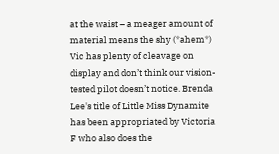at the waist – a meager amount of material means the shy (*ahem*) Vic has plenty of cleavage on display and don’t think our vision-tested pilot doesn’t notice. Brenda Lee's title of Little Miss Dynamite has been appropriated by Victoria F who also does the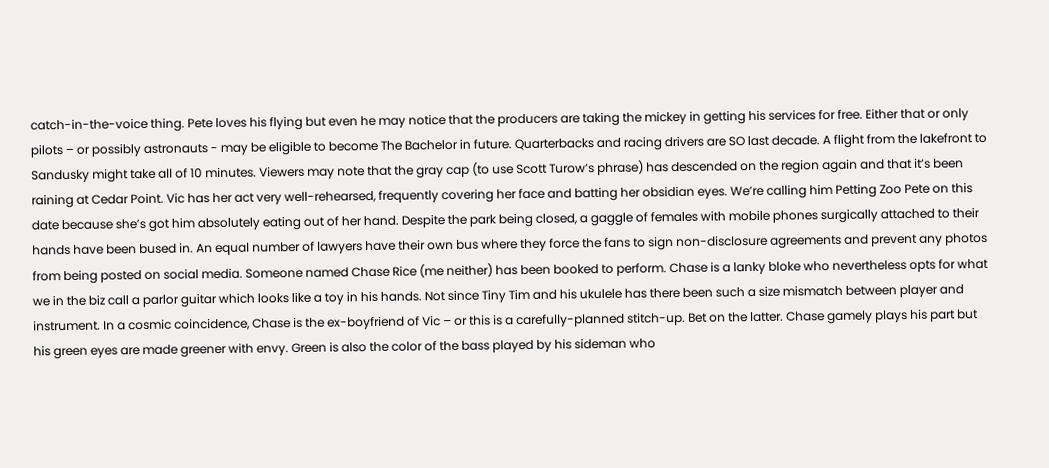catch-in-the-voice thing. Pete loves his flying but even he may notice that the producers are taking the mickey in getting his services for free. Either that or only pilots – or possibly astronauts - may be eligible to become The Bachelor in future. Quarterbacks and racing drivers are SO last decade. A flight from the lakefront to Sandusky might take all of 10 minutes. Viewers may note that the gray cap (to use Scott Turow’s phrase) has descended on the region again and that it’s been raining at Cedar Point. Vic has her act very well-rehearsed, frequently covering her face and batting her obsidian eyes. We’re calling him Petting Zoo Pete on this date because she’s got him absolutely eating out of her hand. Despite the park being closed, a gaggle of females with mobile phones surgically attached to their hands have been bused in. An equal number of lawyers have their own bus where they force the fans to sign non-disclosure agreements and prevent any photos from being posted on social media. Someone named Chase Rice (me neither) has been booked to perform. Chase is a lanky bloke who nevertheless opts for what we in the biz call a parlor guitar which looks like a toy in his hands. Not since Tiny Tim and his ukulele has there been such a size mismatch between player and instrument. In a cosmic coincidence, Chase is the ex-boyfriend of Vic – or this is a carefully-planned stitch-up. Bet on the latter. Chase gamely plays his part but his green eyes are made greener with envy. Green is also the color of the bass played by his sideman who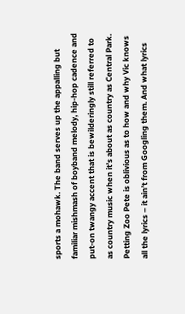sports a mohawk. The band serves up the appalling but familiar mishmash of boyband melody, hip-hop cadence and put-on twangy accent that is bewilderingly still referred to as country music when it’s about as country as Central Park. Petting Zoo Pete is oblivious as to how and why Vic knows all the lyrics – it ain’t from Googling them. And what lyrics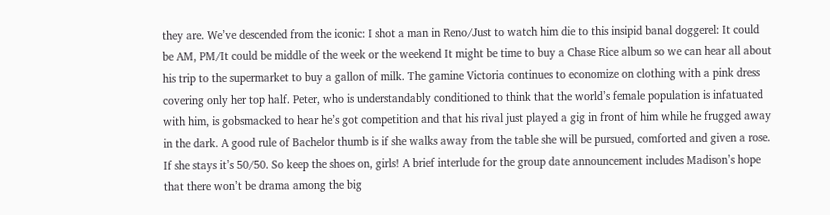they are. We’ve descended from the iconic: I shot a man in Reno/Just to watch him die to this insipid banal doggerel: It could be AM, PM/It could be middle of the week or the weekend It might be time to buy a Chase Rice album so we can hear all about his trip to the supermarket to buy a gallon of milk. The gamine Victoria continues to economize on clothing with a pink dress covering only her top half. Peter, who is understandably conditioned to think that the world’s female population is infatuated with him, is gobsmacked to hear he’s got competition and that his rival just played a gig in front of him while he frugged away in the dark. A good rule of Bachelor thumb is if she walks away from the table she will be pursued, comforted and given a rose. If she stays it’s 50/50. So keep the shoes on, girls! A brief interlude for the group date announcement includes Madison’s hope that there won’t be drama among the big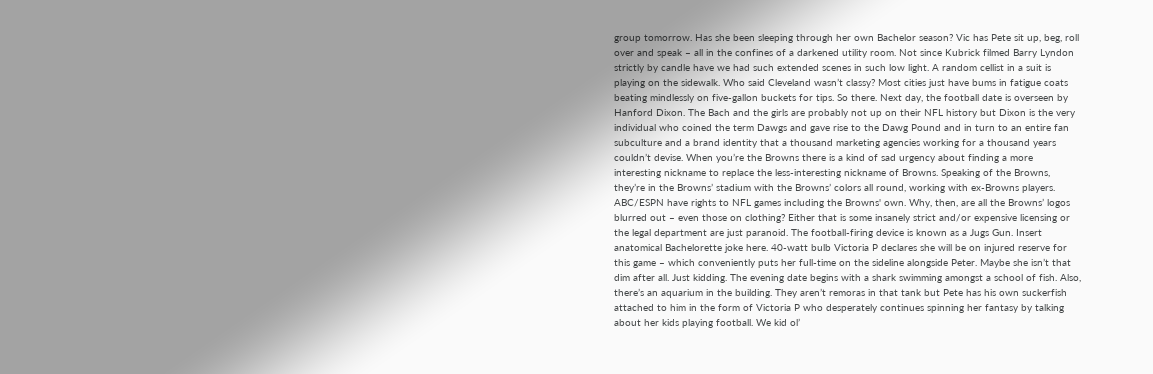group tomorrow. Has she been sleeping through her own Bachelor season? Vic has Pete sit up, beg, roll over and speak – all in the confines of a darkened utility room. Not since Kubrick filmed Barry Lyndon strictly by candle have we had such extended scenes in such low light. A random cellist in a suit is playing on the sidewalk. Who said Cleveland wasn’t classy? Most cities just have bums in fatigue coats beating mindlessly on five-gallon buckets for tips. So there. Next day, the football date is overseen by Hanford Dixon. The Bach and the girls are probably not up on their NFL history but Dixon is the very individual who coined the term Dawgs and gave rise to the Dawg Pound and in turn to an entire fan subculture and a brand identity that a thousand marketing agencies working for a thousand years couldn’t devise. When you’re the Browns there is a kind of sad urgency about finding a more interesting nickname to replace the less-interesting nickname of Browns. Speaking of the Browns, they’re in the Browns’ stadium with the Browns’ colors all round, working with ex-Browns players. ABC/ESPN have rights to NFL games including the Browns' own. Why, then, are all the Browns’ logos blurred out – even those on clothing? Either that is some insanely strict and/or expensive licensing or the legal department are just paranoid. The football-firing device is known as a Jugs Gun. Insert anatomical Bachelorette joke here. 40-watt bulb Victoria P declares she will be on injured reserve for this game – which conveniently puts her full-time on the sideline alongside Peter. Maybe she isn’t that dim after all. Just kidding. The evening date begins with a shark swimming amongst a school of fish. Also, there’s an aquarium in the building. They aren’t remoras in that tank but Pete has his own suckerfish attached to him in the form of Victoria P who desperately continues spinning her fantasy by talking about her kids playing football. We kid ol’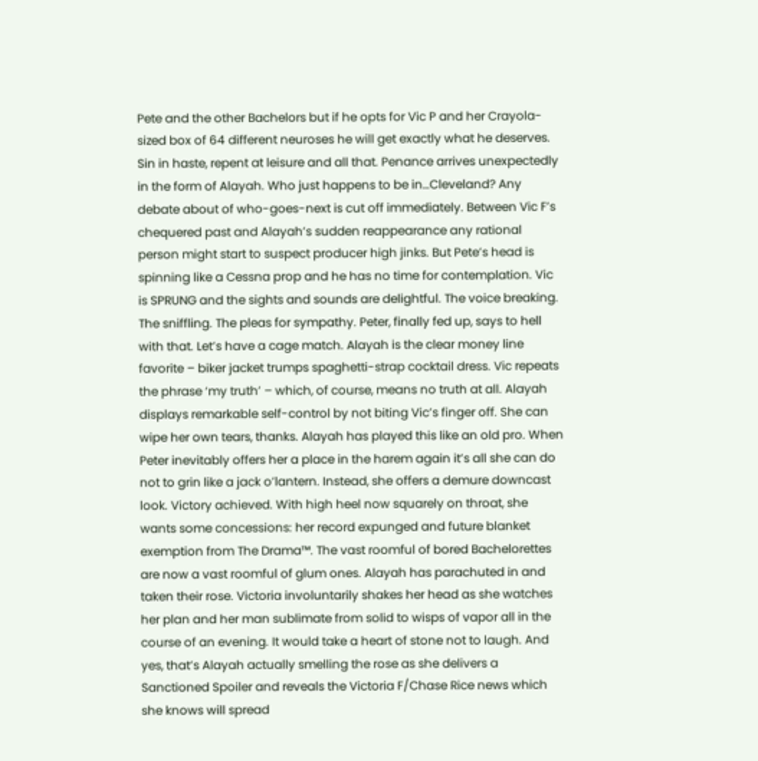Pete and the other Bachelors but if he opts for Vic P and her Crayola-sized box of 64 different neuroses he will get exactly what he deserves. Sin in haste, repent at leisure and all that. Penance arrives unexpectedly in the form of Alayah. Who just happens to be in…Cleveland? Any debate about of who-goes-next is cut off immediately. Between Vic F’s chequered past and Alayah’s sudden reappearance any rational person might start to suspect producer high jinks. But Pete’s head is spinning like a Cessna prop and he has no time for contemplation. Vic is SPRUNG and the sights and sounds are delightful. The voice breaking. The sniffling. The pleas for sympathy. Peter, finally fed up, says to hell with that. Let’s have a cage match. Alayah is the clear money line favorite – biker jacket trumps spaghetti-strap cocktail dress. Vic repeats the phrase ‘my truth’ – which, of course, means no truth at all. Alayah displays remarkable self-control by not biting Vic’s finger off. She can wipe her own tears, thanks. Alayah has played this like an old pro. When Peter inevitably offers her a place in the harem again it’s all she can do not to grin like a jack o’lantern. Instead, she offers a demure downcast look. Victory achieved. With high heel now squarely on throat, she wants some concessions: her record expunged and future blanket exemption from The Drama™. The vast roomful of bored Bachelorettes are now a vast roomful of glum ones. Alayah has parachuted in and taken their rose. Victoria involuntarily shakes her head as she watches her plan and her man sublimate from solid to wisps of vapor all in the course of an evening. It would take a heart of stone not to laugh. And yes, that’s Alayah actually smelling the rose as she delivers a Sanctioned Spoiler and reveals the Victoria F/Chase Rice news which she knows will spread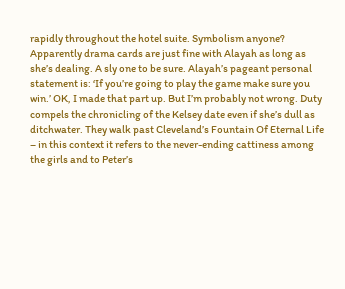rapidly throughout the hotel suite. Symbolism anyone? Apparently drama cards are just fine with Alayah as long as she’s dealing. A sly one to be sure. Alayah’s pageant personal statement is: ‘If you’re going to play the game make sure you win.’ OK, I made that part up. But I’m probably not wrong. Duty compels the chronicling of the Kelsey date even if she’s dull as ditchwater. They walk past Cleveland’s Fountain Of Eternal Life – in this context it refers to the never-ending cattiness among the girls and to Peter’s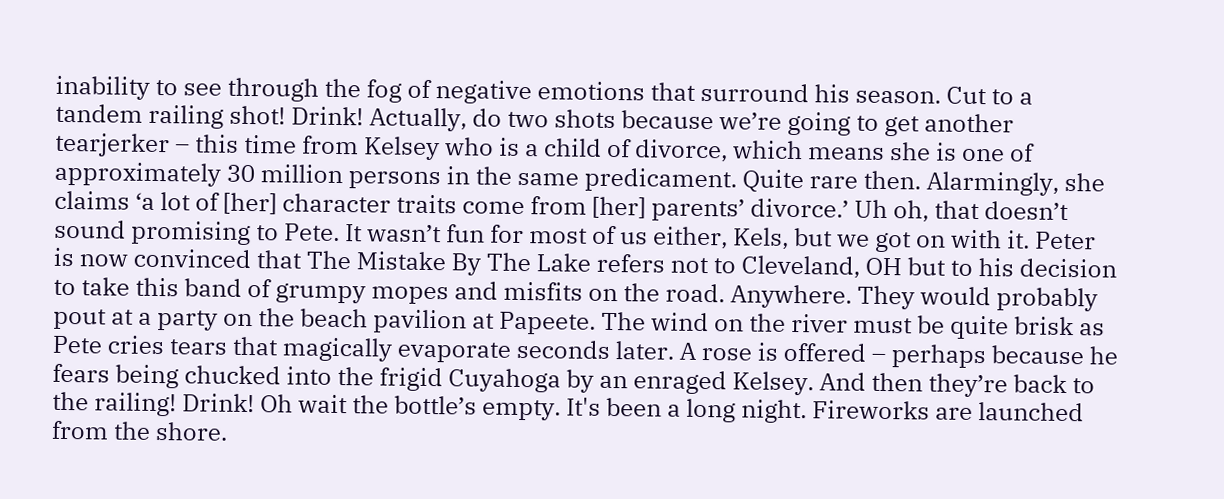inability to see through the fog of negative emotions that surround his season. Cut to a tandem railing shot! Drink! Actually, do two shots because we’re going to get another tearjerker – this time from Kelsey who is a child of divorce, which means she is one of approximately 30 million persons in the same predicament. Quite rare then. Alarmingly, she claims ‘a lot of [her] character traits come from [her] parents’ divorce.’ Uh oh, that doesn’t sound promising to Pete. It wasn’t fun for most of us either, Kels, but we got on with it. Peter is now convinced that The Mistake By The Lake refers not to Cleveland, OH but to his decision to take this band of grumpy mopes and misfits on the road. Anywhere. They would probably pout at a party on the beach pavilion at Papeete. The wind on the river must be quite brisk as Pete cries tears that magically evaporate seconds later. A rose is offered – perhaps because he fears being chucked into the frigid Cuyahoga by an enraged Kelsey. And then they’re back to the railing! Drink! Oh wait the bottle’s empty. It's been a long night. Fireworks are launched from the shore.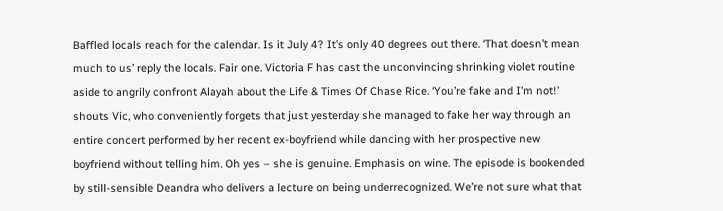Baffled locals reach for the calendar. Is it July 4? It’s only 40 degrees out there. ‘That doesn’t mean much to us’ reply the locals. Fair one. Victoria F has cast the unconvincing shrinking violet routine aside to angrily confront Alayah about the Life & Times Of Chase Rice. ‘You’re fake and I’m not!’ shouts Vic, who conveniently forgets that just yesterday she managed to fake her way through an entire concert performed by her recent ex-boyfriend while dancing with her prospective new boyfriend without telling him. Oh yes – she is genuine. Emphasis on wine. The episode is bookended by still-sensible Deandra who delivers a lecture on being underrecognized. We’re not sure what that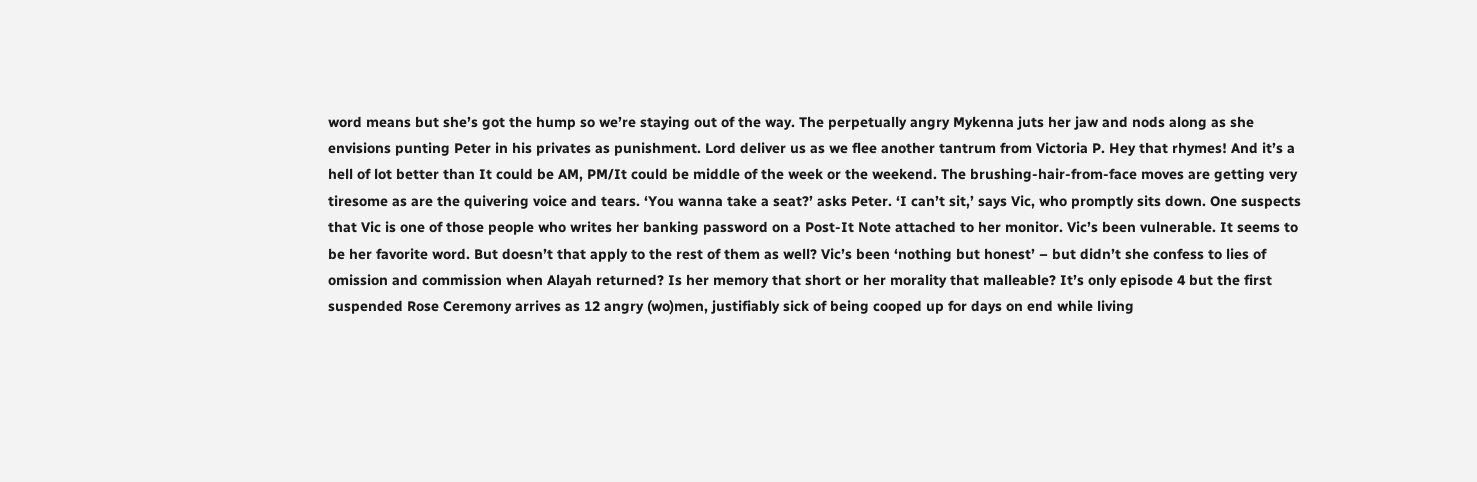word means but she’s got the hump so we’re staying out of the way. The perpetually angry Mykenna juts her jaw and nods along as she envisions punting Peter in his privates as punishment. Lord deliver us as we flee another tantrum from Victoria P. Hey that rhymes! And it’s a hell of lot better than It could be AM, PM/It could be middle of the week or the weekend. The brushing-hair-from-face moves are getting very tiresome as are the quivering voice and tears. ‘You wanna take a seat?’ asks Peter. ‘I can’t sit,’ says Vic, who promptly sits down. One suspects that Vic is one of those people who writes her banking password on a Post-It Note attached to her monitor. Vic’s been vulnerable. It seems to be her favorite word. But doesn’t that apply to the rest of them as well? Vic’s been ‘nothing but honest’ – but didn’t she confess to lies of omission and commission when Alayah returned? Is her memory that short or her morality that malleable? It’s only episode 4 but the first suspended Rose Ceremony arrives as 12 angry (wo)men, justifiably sick of being cooped up for days on end while living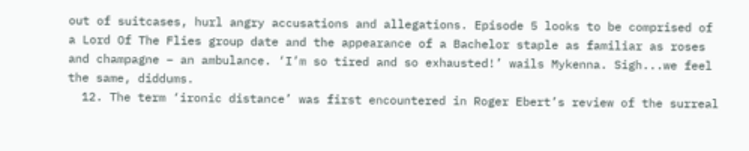out of suitcases, hurl angry accusations and allegations. Episode 5 looks to be comprised of a Lord Of The Flies group date and the appearance of a Bachelor staple as familiar as roses and champagne – an ambulance. ‘I’m so tired and so exhausted!’ wails Mykenna. Sigh...we feel the same, diddums.
  12. The term ‘ironic distance’ was first encountered in Roger Ebert’s review of the surreal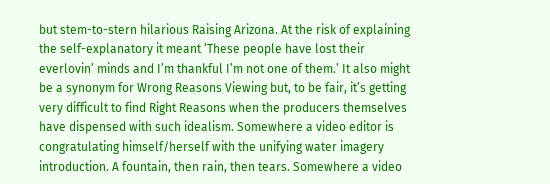but stem-to-stern hilarious Raising Arizona. At the risk of explaining the self-explanatory it meant ‘These people have lost their everlovin’ minds and I’m thankful I’m not one of them.’ It also might be a synonym for Wrong Reasons Viewing but, to be fair, it’s getting very difficult to find Right Reasons when the producers themselves have dispensed with such idealism. Somewhere a video editor is congratulating himself/herself with the unifying water imagery introduction. A fountain, then rain, then tears. Somewhere a video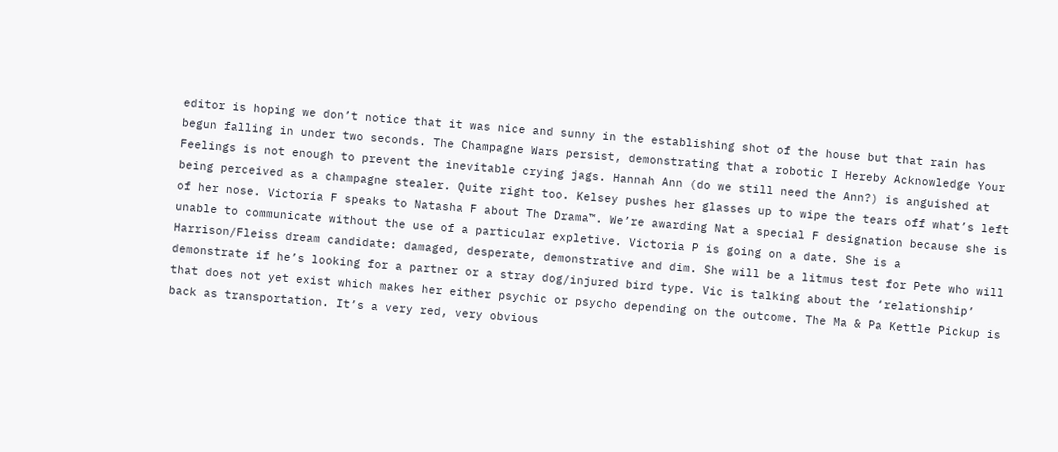editor is hoping we don’t notice that it was nice and sunny in the establishing shot of the house but that rain has begun falling in under two seconds. The Champagne Wars persist, demonstrating that a robotic I Hereby Acknowledge Your Feelings is not enough to prevent the inevitable crying jags. Hannah Ann (do we still need the Ann?) is anguished at being perceived as a champagne stealer. Quite right too. Kelsey pushes her glasses up to wipe the tears off what’s left of her nose. Victoria F speaks to Natasha F about The Drama™. We’re awarding Nat a special F designation because she is unable to communicate without the use of a particular expletive. Victoria P is going on a date. She is a Harrison/Fleiss dream candidate: damaged, desperate, demonstrative and dim. She will be a litmus test for Pete who will demonstrate if he’s looking for a partner or a stray dog/injured bird type. Vic is talking about the ‘relationship’ that does not yet exist which makes her either psychic or psycho depending on the outcome. The Ma & Pa Kettle Pickup is back as transportation. It’s a very red, very obvious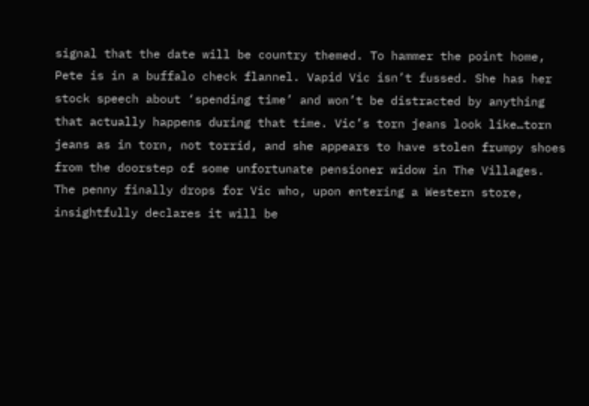signal that the date will be country themed. To hammer the point home, Pete is in a buffalo check flannel. Vapid Vic isn’t fussed. She has her stock speech about ‘spending time’ and won’t be distracted by anything that actually happens during that time. Vic’s torn jeans look like…torn jeans as in torn, not torrid, and she appears to have stolen frumpy shoes from the doorstep of some unfortunate pensioner widow in The Villages. The penny finally drops for Vic who, upon entering a Western store, insightfully declares it will be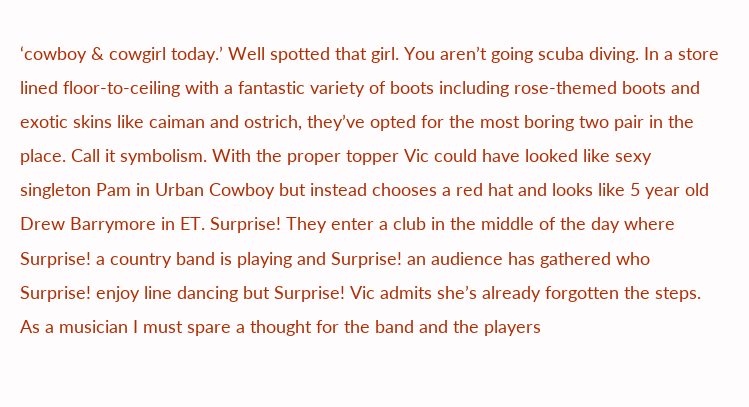‘cowboy & cowgirl today.’ Well spotted that girl. You aren’t going scuba diving. In a store lined floor-to-ceiling with a fantastic variety of boots including rose-themed boots and exotic skins like caiman and ostrich, they’ve opted for the most boring two pair in the place. Call it symbolism. With the proper topper Vic could have looked like sexy singleton Pam in Urban Cowboy but instead chooses a red hat and looks like 5 year old Drew Barrymore in ET. Surprise! They enter a club in the middle of the day where Surprise! a country band is playing and Surprise! an audience has gathered who Surprise! enjoy line dancing but Surprise! Vic admits she’s already forgotten the steps. As a musician I must spare a thought for the band and the players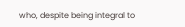who, despite being integral to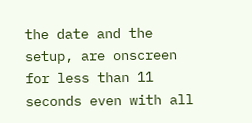the date and the setup, are onscreen for less than 11 seconds even with all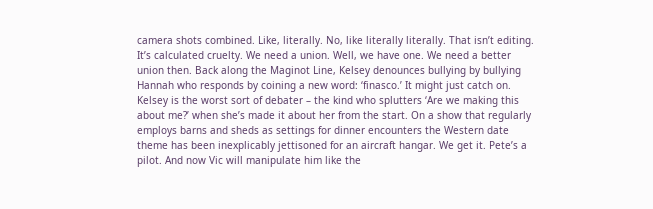camera shots combined. Like, literally. No, like literally literally. That isn’t editing. It’s calculated cruelty. We need a union. Well, we have one. We need a better union then. Back along the Maginot Line, Kelsey denounces bullying by bullying Hannah who responds by coining a new word: ‘finasco.’ It might just catch on. Kelsey is the worst sort of debater – the kind who splutters ‘Are we making this about me?’ when she’s made it about her from the start. On a show that regularly employs barns and sheds as settings for dinner encounters the Western date theme has been inexplicably jettisoned for an aircraft hangar. We get it. Pete’s a pilot. And now Vic will manipulate him like the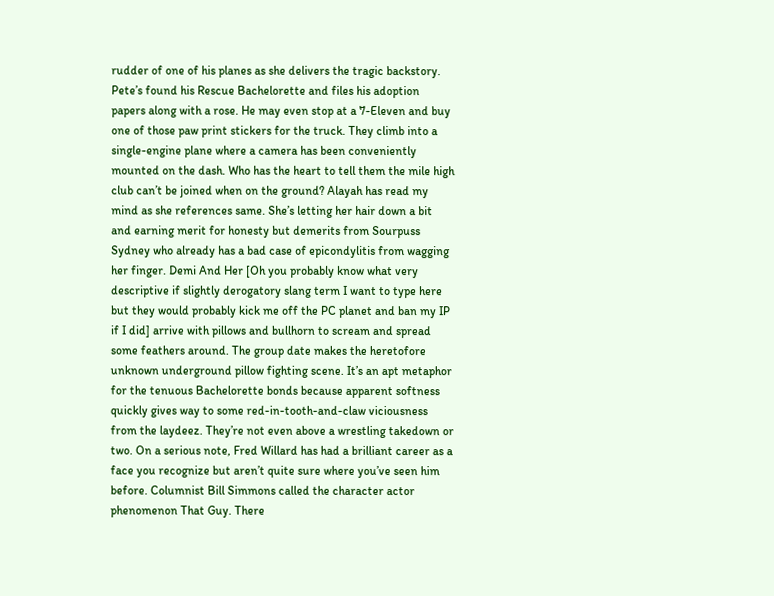rudder of one of his planes as she delivers the tragic backstory. Pete’s found his Rescue Bachelorette and files his adoption papers along with a rose. He may even stop at a 7-Eleven and buy one of those paw print stickers for the truck. They climb into a single-engine plane where a camera has been conveniently mounted on the dash. Who has the heart to tell them the mile high club can’t be joined when on the ground? Alayah has read my mind as she references same. She’s letting her hair down a bit and earning merit for honesty but demerits from Sourpuss Sydney who already has a bad case of epicondylitis from wagging her finger. Demi And Her [Oh you probably know what very descriptive if slightly derogatory slang term I want to type here but they would probably kick me off the PC planet and ban my IP if I did] arrive with pillows and bullhorn to scream and spread some feathers around. The group date makes the heretofore unknown underground pillow fighting scene. It’s an apt metaphor for the tenuous Bachelorette bonds because apparent softness quickly gives way to some red-in-tooth-and-claw viciousness from the laydeez. They’re not even above a wrestling takedown or two. On a serious note, Fred Willard has had a brilliant career as a face you recognize but aren’t quite sure where you’ve seen him before. Columnist Bill Simmons called the character actor phenomenon That Guy. There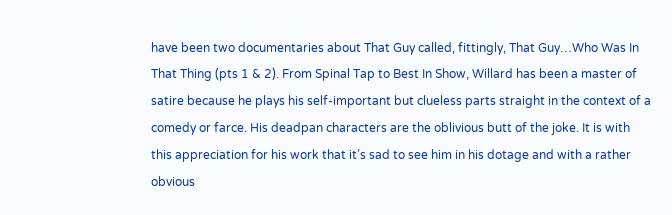have been two documentaries about That Guy called, fittingly, That Guy…Who Was In That Thing (pts 1 & 2). From Spinal Tap to Best In Show, Willard has been a master of satire because he plays his self-important but clueless parts straight in the context of a comedy or farce. His deadpan characters are the oblivious butt of the joke. It is with this appreciation for his work that it’s sad to see him in his dotage and with a rather obvious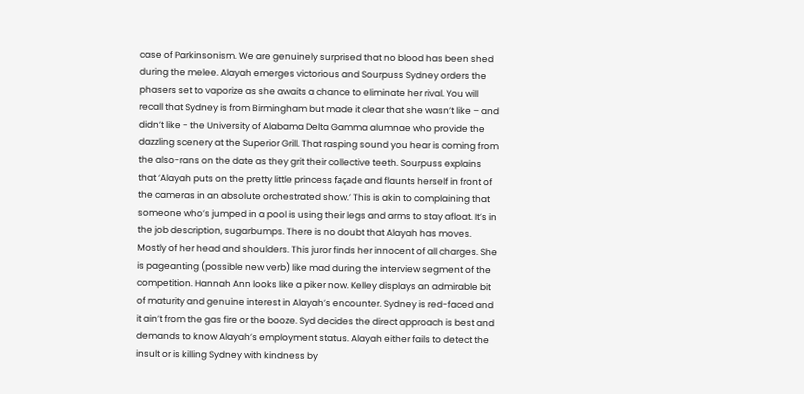case of Parkinsonism. We are genuinely surprised that no blood has been shed during the melee. Alayah emerges victorious and Sourpuss Sydney orders the phasers set to vaporize as she awaits a chance to eliminate her rival. You will recall that Sydney is from Birmingham but made it clear that she wasn’t like – and didn’t like - the University of Alabama Delta Gamma alumnae who provide the dazzling scenery at the Superior Grill. That rasping sound you hear is coming from the also-rans on the date as they grit their collective teeth. Sourpuss explains that ‘Alayah puts on the pretty little princess façade and flaunts herself in front of the cameras in an absolute orchestrated show.’ This is akin to complaining that someone who’s jumped in a pool is using their legs and arms to stay afloat. It’s in the job description, sugarbumps. There is no doubt that Alayah has moves. Mostly of her head and shoulders. This juror finds her innocent of all charges. She is pageanting (possible new verb) like mad during the interview segment of the competition. Hannah Ann looks like a piker now. Kelley displays an admirable bit of maturity and genuine interest in Alayah’s encounter. Sydney is red-faced and it ain’t from the gas fire or the booze. Syd decides the direct approach is best and demands to know Alayah’s employment status. Alayah either fails to detect the insult or is killing Sydney with kindness by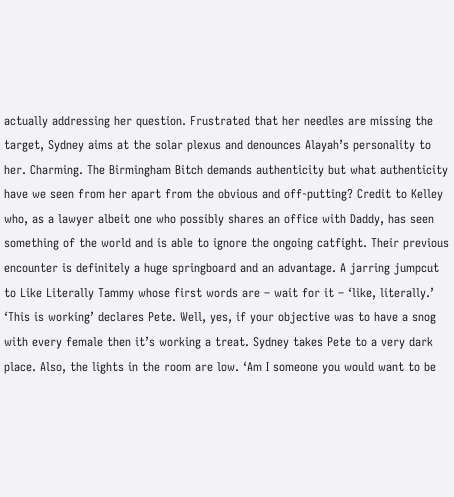actually addressing her question. Frustrated that her needles are missing the target, Sydney aims at the solar plexus and denounces Alayah’s personality to her. Charming. The Birmingham Bitch demands authenticity but what authenticity have we seen from her apart from the obvious and off-putting? Credit to Kelley who, as a lawyer albeit one who possibly shares an office with Daddy, has seen something of the world and is able to ignore the ongoing catfight. Their previous encounter is definitely a huge springboard and an advantage. A jarring jumpcut to Like Literally Tammy whose first words are – wait for it – ‘like, literally.’ ‘This is working’ declares Pete. Well, yes, if your objective was to have a snog with every female then it’s working a treat. Sydney takes Pete to a very dark place. Also, the lights in the room are low. ‘Am I someone you would want to be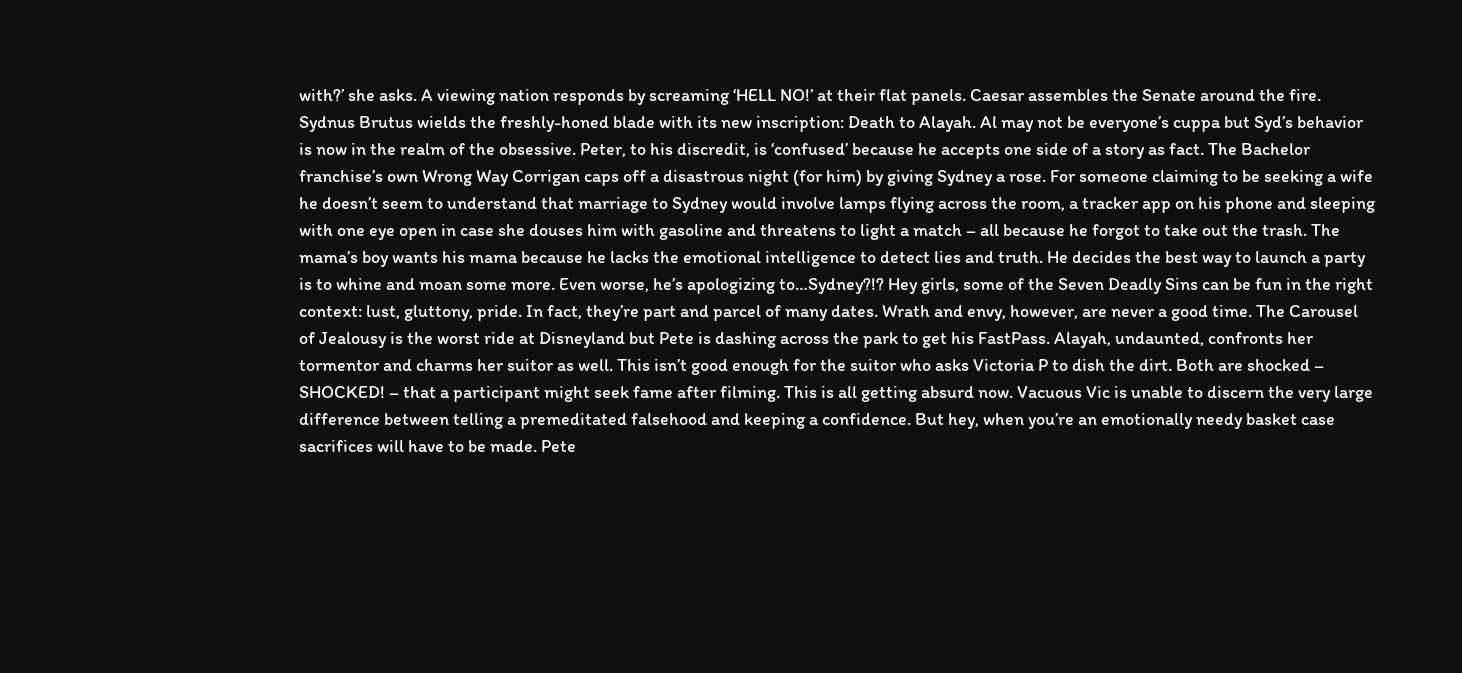with?’ she asks. A viewing nation responds by screaming ‘HELL NO!’ at their flat panels. Caesar assembles the Senate around the fire. Sydnus Brutus wields the freshly-honed blade with its new inscription: Death to Alayah. Al may not be everyone’s cuppa but Syd’s behavior is now in the realm of the obsessive. Peter, to his discredit, is ‘confused’ because he accepts one side of a story as fact. The Bachelor franchise’s own Wrong Way Corrigan caps off a disastrous night (for him) by giving Sydney a rose. For someone claiming to be seeking a wife he doesn’t seem to understand that marriage to Sydney would involve lamps flying across the room, a tracker app on his phone and sleeping with one eye open in case she douses him with gasoline and threatens to light a match – all because he forgot to take out the trash. The mama’s boy wants his mama because he lacks the emotional intelligence to detect lies and truth. He decides the best way to launch a party is to whine and moan some more. Even worse, he’s apologizing to…Sydney?!? Hey girls, some of the Seven Deadly Sins can be fun in the right context: lust, gluttony, pride. In fact, they’re part and parcel of many dates. Wrath and envy, however, are never a good time. The Carousel of Jealousy is the worst ride at Disneyland but Pete is dashing across the park to get his FastPass. Alayah, undaunted, confronts her tormentor and charms her suitor as well. This isn’t good enough for the suitor who asks Victoria P to dish the dirt. Both are shocked – SHOCKED! – that a participant might seek fame after filming. This is all getting absurd now. Vacuous Vic is unable to discern the very large difference between telling a premeditated falsehood and keeping a confidence. But hey, when you’re an emotionally needy basket case sacrifices will have to be made. Pete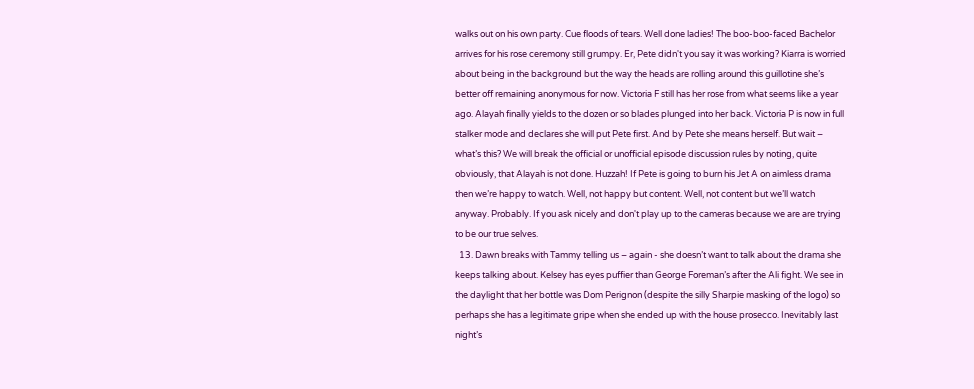walks out on his own party. Cue floods of tears. Well done ladies! The boo-boo-faced Bachelor arrives for his rose ceremony still grumpy. Er, Pete didn't you say it was working? Kiarra is worried about being in the background but the way the heads are rolling around this guillotine she’s better off remaining anonymous for now. Victoria F still has her rose from what seems like a year ago. Alayah finally yields to the dozen or so blades plunged into her back. Victoria P is now in full stalker mode and declares she will put Pete first. And by Pete she means herself. But wait – what’s this? We will break the official or unofficial episode discussion rules by noting, quite obviously, that Alayah is not done. Huzzah! If Pete is going to burn his Jet A on aimless drama then we’re happy to watch. Well, not happy but content. Well, not content but we’ll watch anyway. Probably. If you ask nicely and don't play up to the cameras because we are are trying to be our true selves.
  13. Dawn breaks with Tammy telling us – again - she doesn’t want to talk about the drama she keeps talking about. Kelsey has eyes puffier than George Foreman’s after the Ali fight. We see in the daylight that her bottle was Dom Perignon (despite the silly Sharpie masking of the logo) so perhaps she has a legitimate gripe when she ended up with the house prosecco. Inevitably last night’s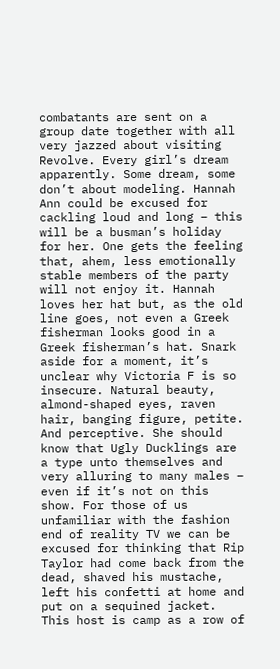combatants are sent on a group date together with all very jazzed about visiting Revolve. Every girl’s dream apparently. Some dream, some don’t about modeling. Hannah Ann could be excused for cackling loud and long – this will be a busman’s holiday for her. One gets the feeling that, ahem, less emotionally stable members of the party will not enjoy it. Hannah loves her hat but, as the old line goes, not even a Greek fisherman looks good in a Greek fisherman’s hat. Snark aside for a moment, it’s unclear why Victoria F is so insecure. Natural beauty, almond-shaped eyes, raven hair, banging figure, petite. And perceptive. She should know that Ugly Ducklings are a type unto themselves and very alluring to many males – even if it’s not on this show. For those of us unfamiliar with the fashion end of reality TV we can be excused for thinking that Rip Taylor had come back from the dead, shaved his mustache, left his confetti at home and put on a sequined jacket. This host is camp as a row of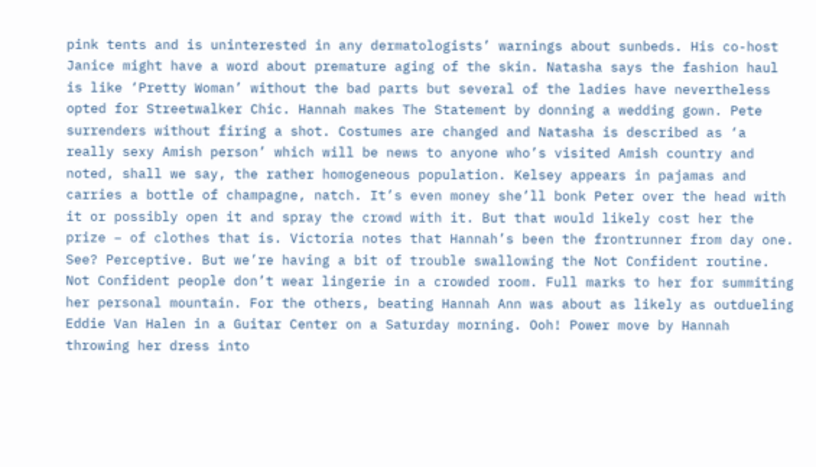pink tents and is uninterested in any dermatologists’ warnings about sunbeds. His co-host Janice might have a word about premature aging of the skin. Natasha says the fashion haul is like ‘Pretty Woman’ without the bad parts but several of the ladies have nevertheless opted for Streetwalker Chic. Hannah makes The Statement by donning a wedding gown. Pete surrenders without firing a shot. Costumes are changed and Natasha is described as ‘a really sexy Amish person’ which will be news to anyone who’s visited Amish country and noted, shall we say, the rather homogeneous population. Kelsey appears in pajamas and carries a bottle of champagne, natch. It’s even money she’ll bonk Peter over the head with it or possibly open it and spray the crowd with it. But that would likely cost her the prize – of clothes that is. Victoria notes that Hannah’s been the frontrunner from day one. See? Perceptive. But we’re having a bit of trouble swallowing the Not Confident routine. Not Confident people don’t wear lingerie in a crowded room. Full marks to her for summiting her personal mountain. For the others, beating Hannah Ann was about as likely as outdueling Eddie Van Halen in a Guitar Center on a Saturday morning. Ooh! Power move by Hannah throwing her dress into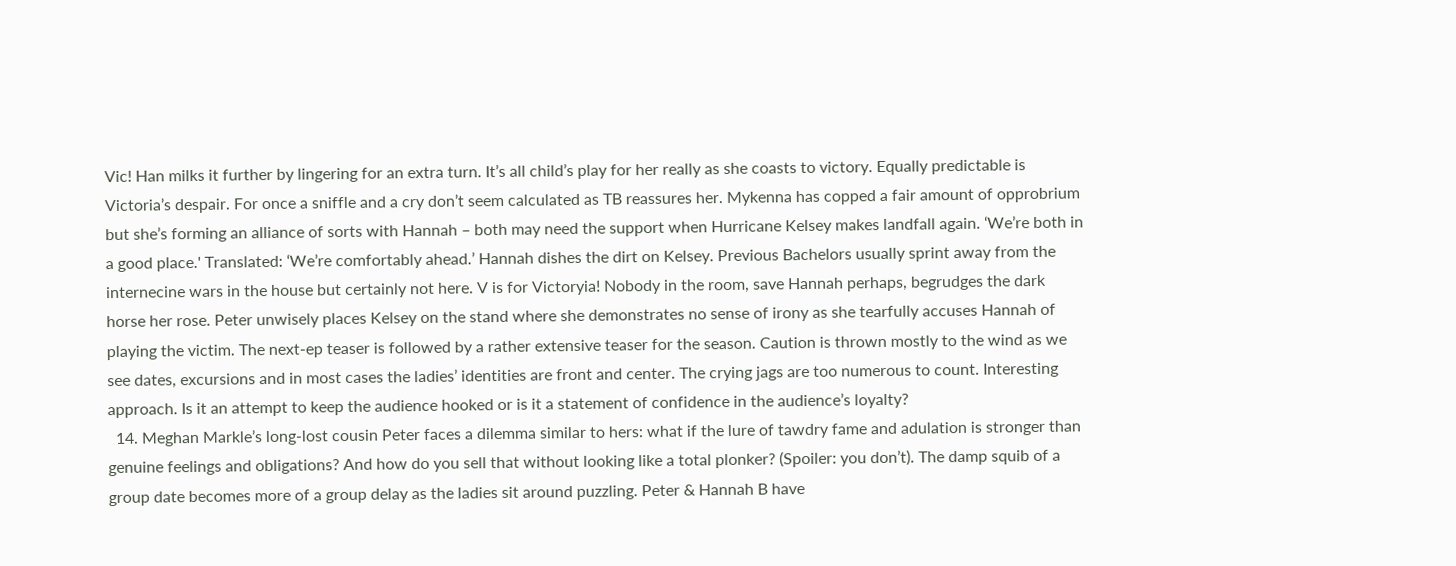Vic! Han milks it further by lingering for an extra turn. It’s all child’s play for her really as she coasts to victory. Equally predictable is Victoria’s despair. For once a sniffle and a cry don’t seem calculated as TB reassures her. Mykenna has copped a fair amount of opprobrium but she’s forming an alliance of sorts with Hannah – both may need the support when Hurricane Kelsey makes landfall again. ‘We’re both in a good place.' Translated: ‘We’re comfortably ahead.’ Hannah dishes the dirt on Kelsey. Previous Bachelors usually sprint away from the internecine wars in the house but certainly not here. V is for Victoryia! Nobody in the room, save Hannah perhaps, begrudges the dark horse her rose. Peter unwisely places Kelsey on the stand where she demonstrates no sense of irony as she tearfully accuses Hannah of playing the victim. The next-ep teaser is followed by a rather extensive teaser for the season. Caution is thrown mostly to the wind as we see dates, excursions and in most cases the ladies’ identities are front and center. The crying jags are too numerous to count. Interesting approach. Is it an attempt to keep the audience hooked or is it a statement of confidence in the audience’s loyalty?
  14. Meghan Markle’s long-lost cousin Peter faces a dilemma similar to hers: what if the lure of tawdry fame and adulation is stronger than genuine feelings and obligations? And how do you sell that without looking like a total plonker? (Spoiler: you don’t). The damp squib of a group date becomes more of a group delay as the ladies sit around puzzling. Peter & Hannah B have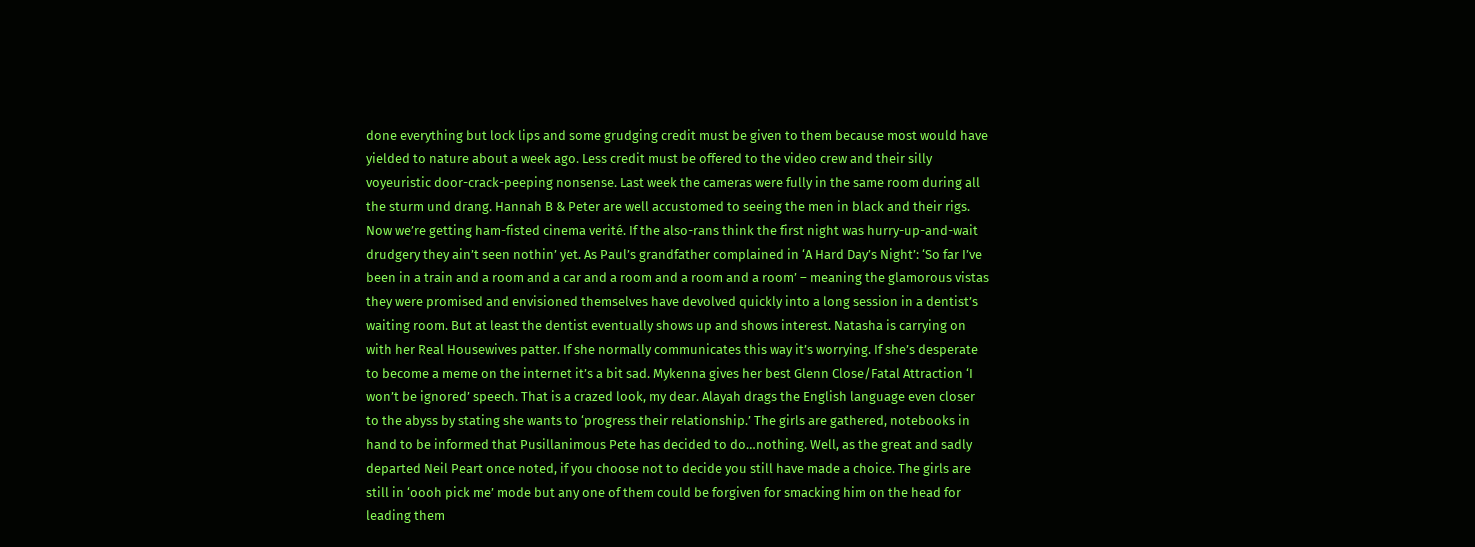done everything but lock lips and some grudging credit must be given to them because most would have yielded to nature about a week ago. Less credit must be offered to the video crew and their silly voyeuristic door-crack-peeping nonsense. Last week the cameras were fully in the same room during all the sturm und drang. Hannah B & Peter are well accustomed to seeing the men in black and their rigs. Now we’re getting ham-fisted cinema verité. If the also-rans think the first night was hurry-up-and-wait drudgery they ain’t seen nothin’ yet. As Paul’s grandfather complained in ‘A Hard Day’s Night’: ‘So far I’ve been in a train and a room and a car and a room and a room and a room’ – meaning the glamorous vistas they were promised and envisioned themselves have devolved quickly into a long session in a dentist’s waiting room. But at least the dentist eventually shows up and shows interest. Natasha is carrying on with her Real Housewives patter. If she normally communicates this way it’s worrying. If she’s desperate to become a meme on the internet it’s a bit sad. Mykenna gives her best Glenn Close/Fatal Attraction ‘I won’t be ignored’ speech. That is a crazed look, my dear. Alayah drags the English language even closer to the abyss by stating she wants to ‘progress their relationship.’ The girls are gathered, notebooks in hand to be informed that Pusillanimous Pete has decided to do…nothing. Well, as the great and sadly departed Neil Peart once noted, if you choose not to decide you still have made a choice. The girls are still in ‘oooh pick me’ mode but any one of them could be forgiven for smacking him on the head for leading them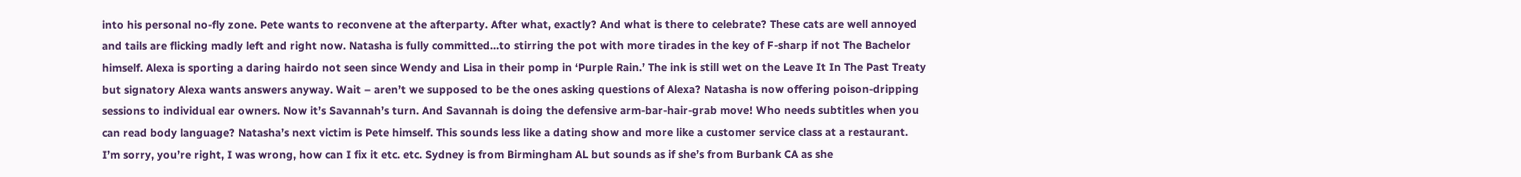into his personal no-fly zone. Pete wants to reconvene at the afterparty. After what, exactly? And what is there to celebrate? These cats are well annoyed and tails are flicking madly left and right now. Natasha is fully committed…to stirring the pot with more tirades in the key of F-sharp if not The Bachelor himself. Alexa is sporting a daring hairdo not seen since Wendy and Lisa in their pomp in ‘Purple Rain.’ The ink is still wet on the Leave It In The Past Treaty but signatory Alexa wants answers anyway. Wait – aren’t we supposed to be the ones asking questions of Alexa? Natasha is now offering poison-dripping sessions to individual ear owners. Now it’s Savannah’s turn. And Savannah is doing the defensive arm-bar-hair-grab move! Who needs subtitles when you can read body language? Natasha’s next victim is Pete himself. This sounds less like a dating show and more like a customer service class at a restaurant. I’m sorry, you’re right, I was wrong, how can I fix it etc. etc. Sydney is from Birmingham AL but sounds as if she’s from Burbank CA as she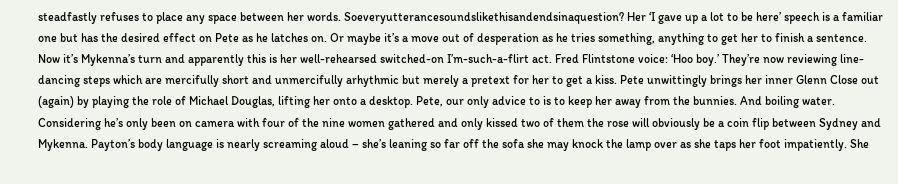steadfastly refuses to place any space between her words. Soeveryutterancesoundslikethisandendsinaquestion? Her ‘I gave up a lot to be here’ speech is a familiar one but has the desired effect on Pete as he latches on. Or maybe it’s a move out of desperation as he tries something, anything to get her to finish a sentence. Now it’s Mykenna’s turn and apparently this is her well-rehearsed switched-on I’m-such-a-flirt act. Fred Flintstone voice: ‘Hoo boy.’ They’re now reviewing line-dancing steps which are mercifully short and unmercifully arhythmic but merely a pretext for her to get a kiss. Pete unwittingly brings her inner Glenn Close out (again) by playing the role of Michael Douglas, lifting her onto a desktop. Pete, our only advice to is to keep her away from the bunnies. And boiling water. Considering he’s only been on camera with four of the nine women gathered and only kissed two of them the rose will obviously be a coin flip between Sydney and Mykenna. Payton’s body language is nearly screaming aloud – she’s leaning so far off the sofa she may knock the lamp over as she taps her foot impatiently. She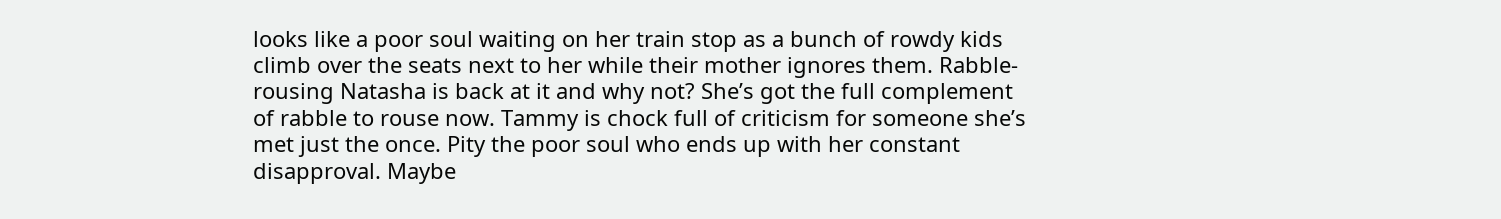looks like a poor soul waiting on her train stop as a bunch of rowdy kids climb over the seats next to her while their mother ignores them. Rabble-rousing Natasha is back at it and why not? She’s got the full complement of rabble to rouse now. Tammy is chock full of criticism for someone she’s met just the once. Pity the poor soul who ends up with her constant disapproval. Maybe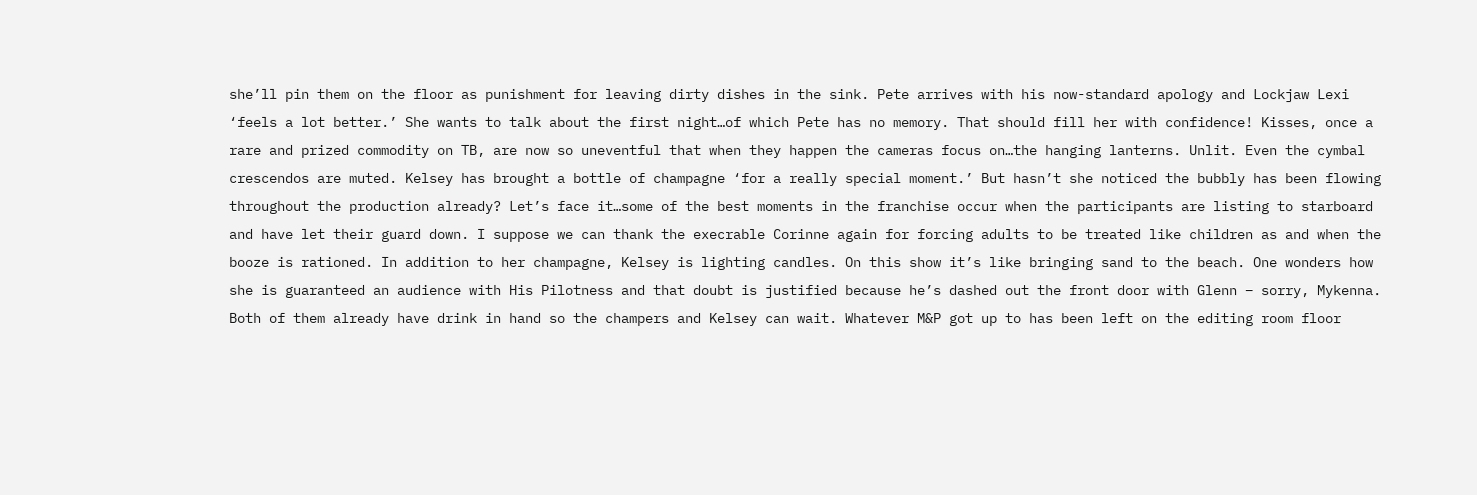she’ll pin them on the floor as punishment for leaving dirty dishes in the sink. Pete arrives with his now-standard apology and Lockjaw Lexi ‘feels a lot better.’ She wants to talk about the first night…of which Pete has no memory. That should fill her with confidence! Kisses, once a rare and prized commodity on TB, are now so uneventful that when they happen the cameras focus on…the hanging lanterns. Unlit. Even the cymbal crescendos are muted. Kelsey has brought a bottle of champagne ‘for a really special moment.’ But hasn’t she noticed the bubbly has been flowing throughout the production already? Let’s face it…some of the best moments in the franchise occur when the participants are listing to starboard and have let their guard down. I suppose we can thank the execrable Corinne again for forcing adults to be treated like children as and when the booze is rationed. In addition to her champagne, Kelsey is lighting candles. On this show it’s like bringing sand to the beach. One wonders how she is guaranteed an audience with His Pilotness and that doubt is justified because he’s dashed out the front door with Glenn – sorry, Mykenna. Both of them already have drink in hand so the champers and Kelsey can wait. Whatever M&P got up to has been left on the editing room floor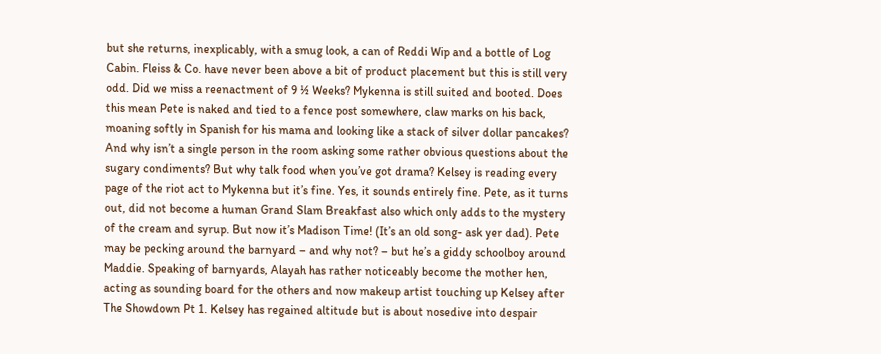but she returns, inexplicably, with a smug look, a can of Reddi Wip and a bottle of Log Cabin. Fleiss & Co. have never been above a bit of product placement but this is still very odd. Did we miss a reenactment of 9 ½ Weeks? Mykenna is still suited and booted. Does this mean Pete is naked and tied to a fence post somewhere, claw marks on his back, moaning softly in Spanish for his mama and looking like a stack of silver dollar pancakes? And why isn’t a single person in the room asking some rather obvious questions about the sugary condiments? But why talk food when you’ve got drama? Kelsey is reading every page of the riot act to Mykenna but it’s fine. Yes, it sounds entirely fine. Pete, as it turns out, did not become a human Grand Slam Breakfast also which only adds to the mystery of the cream and syrup. But now it’s Madison Time! (It’s an old song- ask yer dad). Pete may be pecking around the barnyard – and why not? – but he’s a giddy schoolboy around Maddie. Speaking of barnyards, Alayah has rather noticeably become the mother hen, acting as sounding board for the others and now makeup artist touching up Kelsey after The Showdown Pt 1. Kelsey has regained altitude but is about nosedive into despair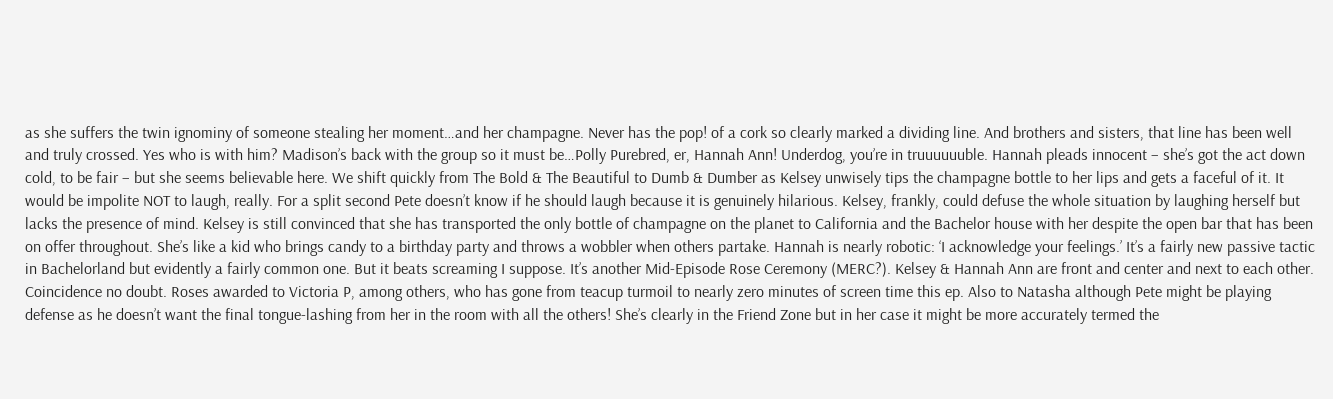as she suffers the twin ignominy of someone stealing her moment…and her champagne. Never has the pop! of a cork so clearly marked a dividing line. And brothers and sisters, that line has been well and truly crossed. Yes who is with him? Madison’s back with the group so it must be…Polly Purebred, er, Hannah Ann! Underdog, you’re in truuuuuuble. Hannah pleads innocent – she’s got the act down cold, to be fair – but she seems believable here. We shift quickly from The Bold & The Beautiful to Dumb & Dumber as Kelsey unwisely tips the champagne bottle to her lips and gets a faceful of it. It would be impolite NOT to laugh, really. For a split second Pete doesn’t know if he should laugh because it is genuinely hilarious. Kelsey, frankly, could defuse the whole situation by laughing herself but lacks the presence of mind. Kelsey is still convinced that she has transported the only bottle of champagne on the planet to California and the Bachelor house with her despite the open bar that has been on offer throughout. She’s like a kid who brings candy to a birthday party and throws a wobbler when others partake. Hannah is nearly robotic: ‘I acknowledge your feelings.’ It’s a fairly new passive tactic in Bachelorland but evidently a fairly common one. But it beats screaming I suppose. It’s another Mid-Episode Rose Ceremony (MERC?). Kelsey & Hannah Ann are front and center and next to each other. Coincidence no doubt. Roses awarded to Victoria P, among others, who has gone from teacup turmoil to nearly zero minutes of screen time this ep. Also to Natasha although Pete might be playing defense as he doesn’t want the final tongue-lashing from her in the room with all the others! She’s clearly in the Friend Zone but in her case it might be more accurately termed the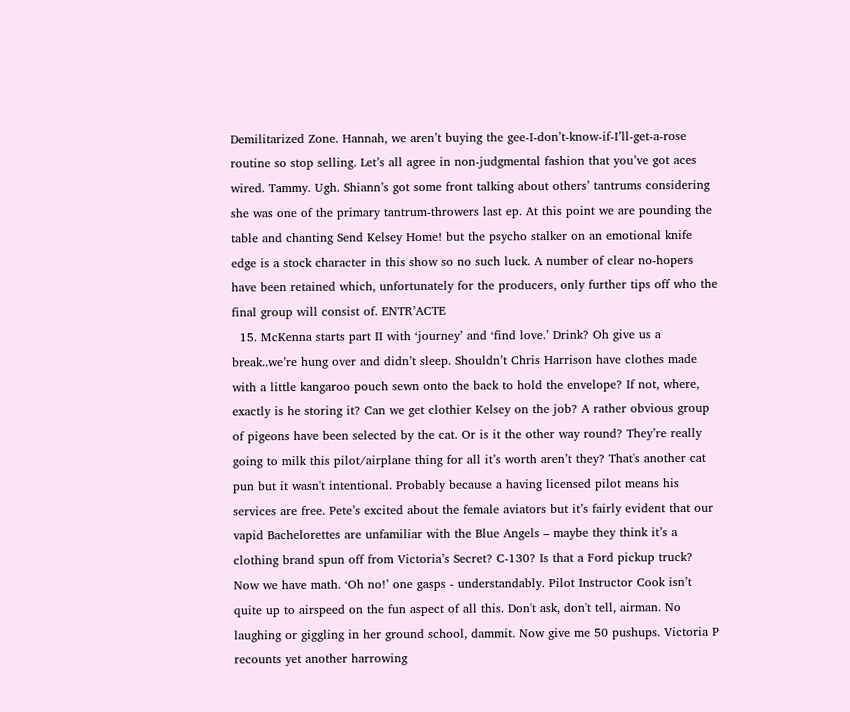Demilitarized Zone. Hannah, we aren’t buying the gee-I-don’t-know-if-I’ll-get-a-rose routine so stop selling. Let’s all agree in non-judgmental fashion that you’ve got aces wired. Tammy. Ugh. Shiann’s got some front talking about others’ tantrums considering she was one of the primary tantrum-throwers last ep. At this point we are pounding the table and chanting Send Kelsey Home! but the psycho stalker on an emotional knife edge is a stock character in this show so no such luck. A number of clear no-hopers have been retained which, unfortunately for the producers, only further tips off who the final group will consist of. ENTR’ACTE
  15. McKenna starts part II with ‘journey’ and ‘find love.’ Drink? Oh give us a break..we’re hung over and didn’t sleep. Shouldn’t Chris Harrison have clothes made with a little kangaroo pouch sewn onto the back to hold the envelope? If not, where, exactly is he storing it? Can we get clothier Kelsey on the job? A rather obvious group of pigeons have been selected by the cat. Or is it the other way round? They’re really going to milk this pilot/airplane thing for all it’s worth aren’t they? That's another cat pun but it wasn't intentional. Probably because a having licensed pilot means his services are free. Pete’s excited about the female aviators but it’s fairly evident that our vapid Bachelorettes are unfamiliar with the Blue Angels – maybe they think it’s a clothing brand spun off from Victoria’s Secret? C-130? Is that a Ford pickup truck? Now we have math. ‘Oh no!’ one gasps - understandably. Pilot Instructor Cook isn’t quite up to airspeed on the fun aspect of all this. Don't ask, don't tell, airman. No laughing or giggling in her ground school, dammit. Now give me 50 pushups. Victoria P recounts yet another harrowing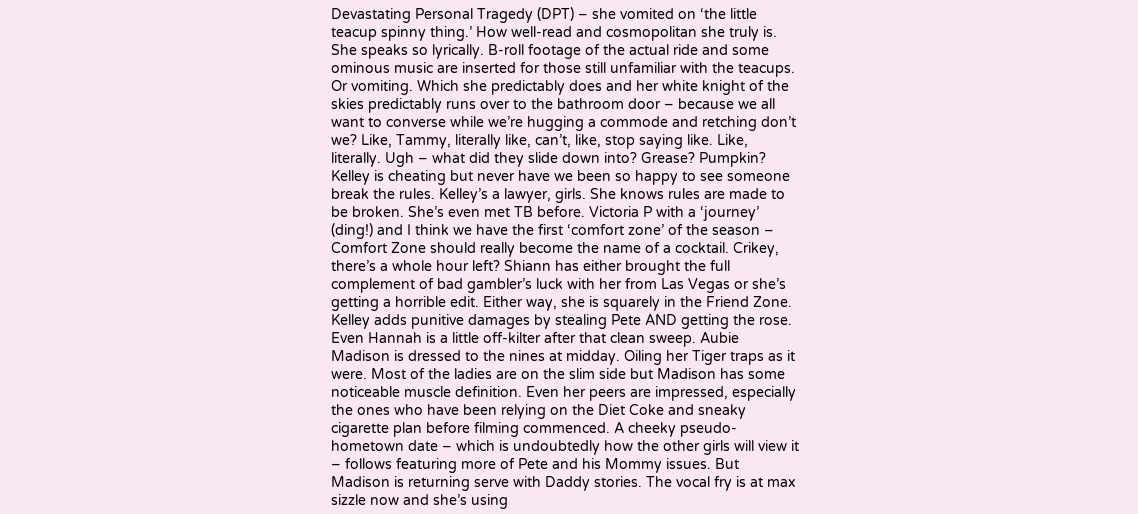Devastating Personal Tragedy (DPT) – she vomited on ‘the little teacup spinny thing.’ How well-read and cosmopolitan she truly is. She speaks so lyrically. B-roll footage of the actual ride and some ominous music are inserted for those still unfamiliar with the teacups. Or vomiting. Which she predictably does and her white knight of the skies predictably runs over to the bathroom door – because we all want to converse while we’re hugging a commode and retching don’t we? Like, Tammy, literally like, can’t, like, stop saying like. Like, literally. Ugh – what did they slide down into? Grease? Pumpkin? Kelley is cheating but never have we been so happy to see someone break the rules. Kelley’s a lawyer, girls. She knows rules are made to be broken. She’s even met TB before. Victoria P with a ‘journey’ (ding!) and I think we have the first ‘comfort zone’ of the season – Comfort Zone should really become the name of a cocktail. Crikey, there’s a whole hour left? Shiann has either brought the full complement of bad gambler’s luck with her from Las Vegas or she’s getting a horrible edit. Either way, she is squarely in the Friend Zone. Kelley adds punitive damages by stealing Pete AND getting the rose. Even Hannah is a little off-kilter after that clean sweep. Aubie Madison is dressed to the nines at midday. Oiling her Tiger traps as it were. Most of the ladies are on the slim side but Madison has some noticeable muscle definition. Even her peers are impressed, especially the ones who have been relying on the Diet Coke and sneaky cigarette plan before filming commenced. A cheeky pseudo-hometown date – which is undoubtedly how the other girls will view it – follows featuring more of Pete and his Mommy issues. But Madison is returning serve with Daddy stories. The vocal fry is at max sizzle now and she’s using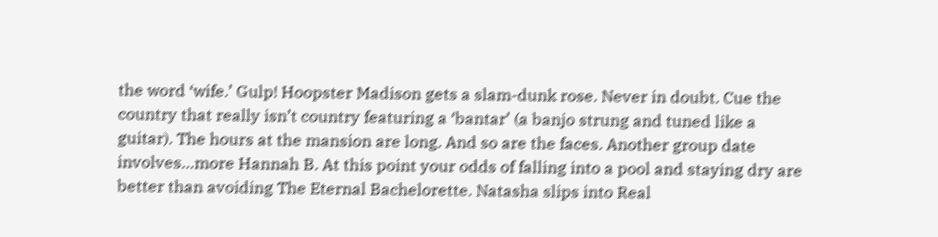the word ‘wife.’ Gulp! Hoopster Madison gets a slam-dunk rose. Never in doubt. Cue the country that really isn’t country featuring a ‘bantar’ (a banjo strung and tuned like a guitar). The hours at the mansion are long. And so are the faces. Another group date involves…more Hannah B. At this point your odds of falling into a pool and staying dry are better than avoiding The Eternal Bachelorette. Natasha slips into Real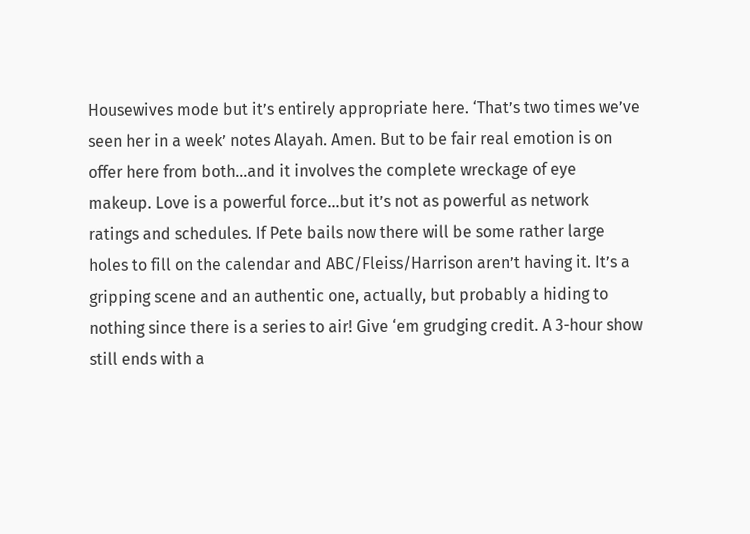Housewives mode but it’s entirely appropriate here. ‘That’s two times we’ve seen her in a week’ notes Alayah. Amen. But to be fair real emotion is on offer here from both…and it involves the complete wreckage of eye makeup. Love is a powerful force…but it’s not as powerful as network ratings and schedules. If Pete bails now there will be some rather large holes to fill on the calendar and ABC/Fleiss/Harrison aren’t having it. It’s a gripping scene and an authentic one, actually, but probably a hiding to nothing since there is a series to air! Give ‘em grudging credit. A 3-hour show still ends with a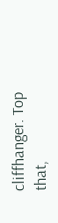cliffhanger. Top that,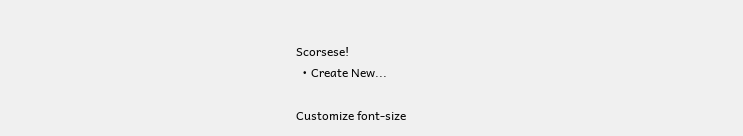Scorsese!
  • Create New...

Customize font-size